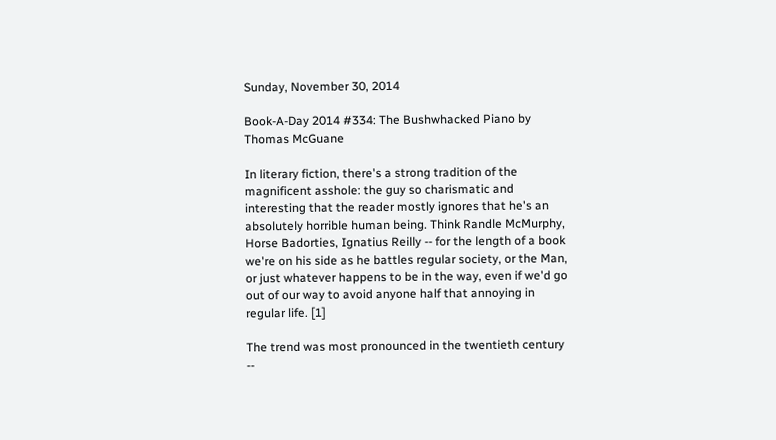Sunday, November 30, 2014

Book-A-Day 2014 #334: The Bushwhacked Piano by Thomas McGuane

In literary fiction, there's a strong tradition of the magnificent asshole: the guy so charismatic and interesting that the reader mostly ignores that he's an absolutely horrible human being. Think Randle McMurphy, Horse Badorties, Ignatius Reilly -- for the length of a book we're on his side as he battles regular society, or the Man, or just whatever happens to be in the way, even if we'd go out of our way to avoid anyone half that annoying in regular life. [1]

The trend was most pronounced in the twentieth century --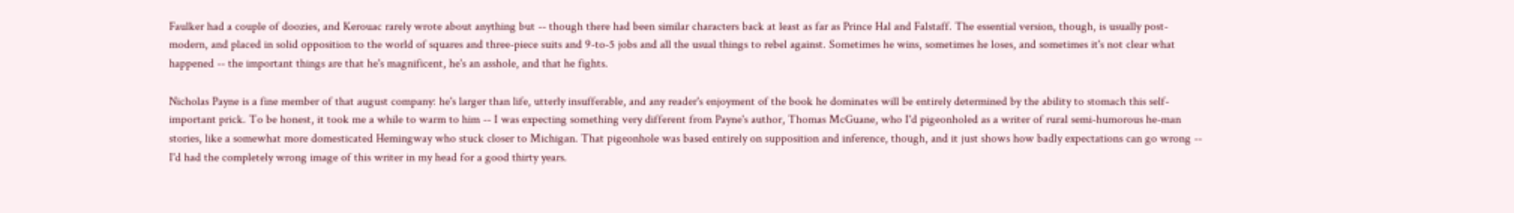Faulker had a couple of doozies, and Kerouac rarely wrote about anything but -- though there had been similar characters back at least as far as Prince Hal and Falstaff. The essential version, though, is usually post-modern, and placed in solid opposition to the world of squares and three-piece suits and 9-to-5 jobs and all the usual things to rebel against. Sometimes he wins, sometimes he loses, and sometimes it's not clear what happened -- the important things are that he's magnificent, he's an asshole, and that he fights.

Nicholas Payne is a fine member of that august company: he's larger than life, utterly insufferable, and any reader's enjoyment of the book he dominates will be entirely determined by the ability to stomach this self-important prick. To be honest, it took me a while to warm to him -- I was expecting something very different from Payne's author, Thomas McGuane, who I'd pigeonholed as a writer of rural semi-humorous he-man stories, like a somewhat more domesticated Hemingway who stuck closer to Michigan. That pigeonhole was based entirely on supposition and inference, though, and it just shows how badly expectations can go wrong -- I'd had the completely wrong image of this writer in my head for a good thirty years.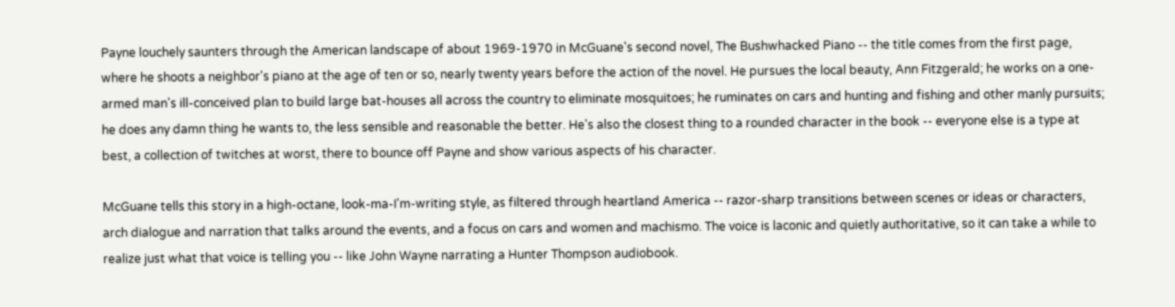Payne louchely saunters through the American landscape of about 1969-1970 in McGuane's second novel, The Bushwhacked Piano -- the title comes from the first page, where he shoots a neighbor's piano at the age of ten or so, nearly twenty years before the action of the novel. He pursues the local beauty, Ann Fitzgerald; he works on a one-armed man's ill-conceived plan to build large bat-houses all across the country to eliminate mosquitoes; he ruminates on cars and hunting and fishing and other manly pursuits; he does any damn thing he wants to, the less sensible and reasonable the better. He's also the closest thing to a rounded character in the book -- everyone else is a type at best, a collection of twitches at worst, there to bounce off Payne and show various aspects of his character.

McGuane tells this story in a high-octane, look-ma-I'm-writing style, as filtered through heartland America -- razor-sharp transitions between scenes or ideas or characters, arch dialogue and narration that talks around the events, and a focus on cars and women and machismo. The voice is laconic and quietly authoritative, so it can take a while to realize just what that voice is telling you -- like John Wayne narrating a Hunter Thompson audiobook.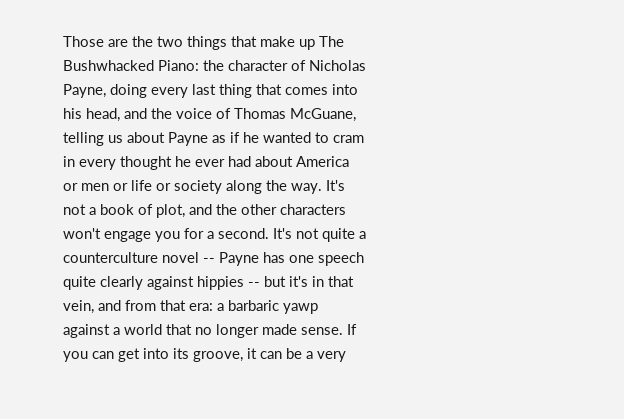Those are the two things that make up The Bushwhacked Piano: the character of Nicholas Payne, doing every last thing that comes into his head, and the voice of Thomas McGuane, telling us about Payne as if he wanted to cram in every thought he ever had about America or men or life or society along the way. It's not a book of plot, and the other characters won't engage you for a second. It's not quite a counterculture novel -- Payne has one speech quite clearly against hippies -- but it's in that vein, and from that era: a barbaric yawp against a world that no longer made sense. If you can get into its groove, it can be a very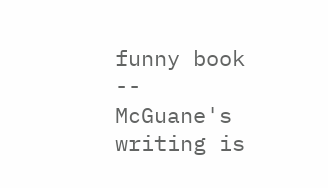funny book -- McGuane's writing is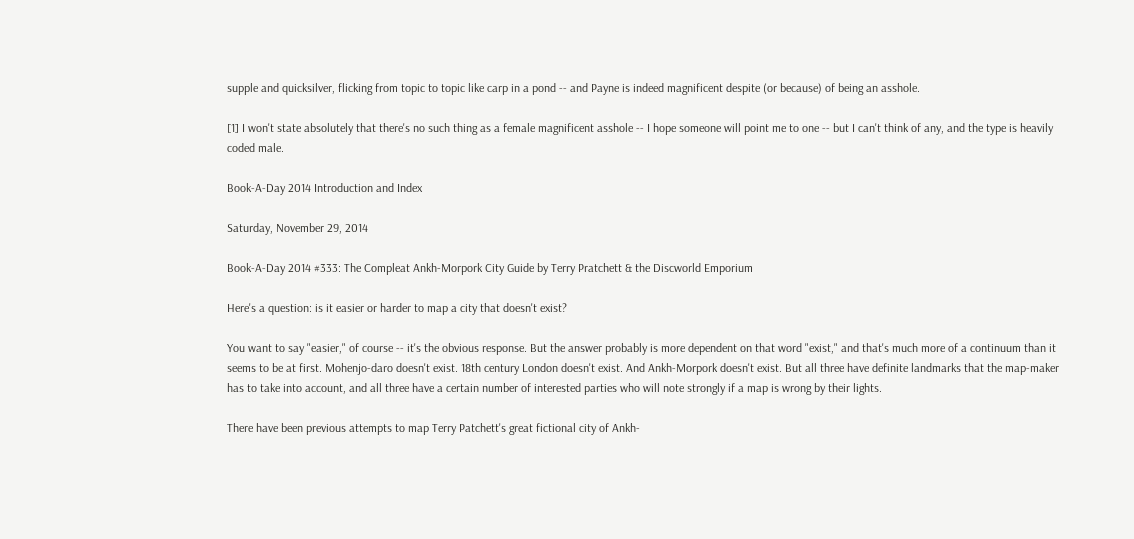supple and quicksilver, flicking from topic to topic like carp in a pond -- and Payne is indeed magnificent despite (or because) of being an asshole.

[1] I won't state absolutely that there's no such thing as a female magnificent asshole -- I hope someone will point me to one -- but I can't think of any, and the type is heavily coded male.

Book-A-Day 2014 Introduction and Index

Saturday, November 29, 2014

Book-A-Day 2014 #333: The Compleat Ankh-Morpork City Guide by Terry Pratchett & the Discworld Emporium

Here's a question: is it easier or harder to map a city that doesn't exist?

You want to say "easier," of course -- it's the obvious response. But the answer probably is more dependent on that word "exist," and that's much more of a continuum than it seems to be at first. Mohenjo-daro doesn't exist. 18th century London doesn't exist. And Ankh-Morpork doesn't exist. But all three have definite landmarks that the map-maker has to take into account, and all three have a certain number of interested parties who will note strongly if a map is wrong by their lights.

There have been previous attempts to map Terry Patchett's great fictional city of Ankh-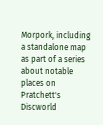Morpork, including a standalone map as part of a series about notable places on Pratchett's Discworld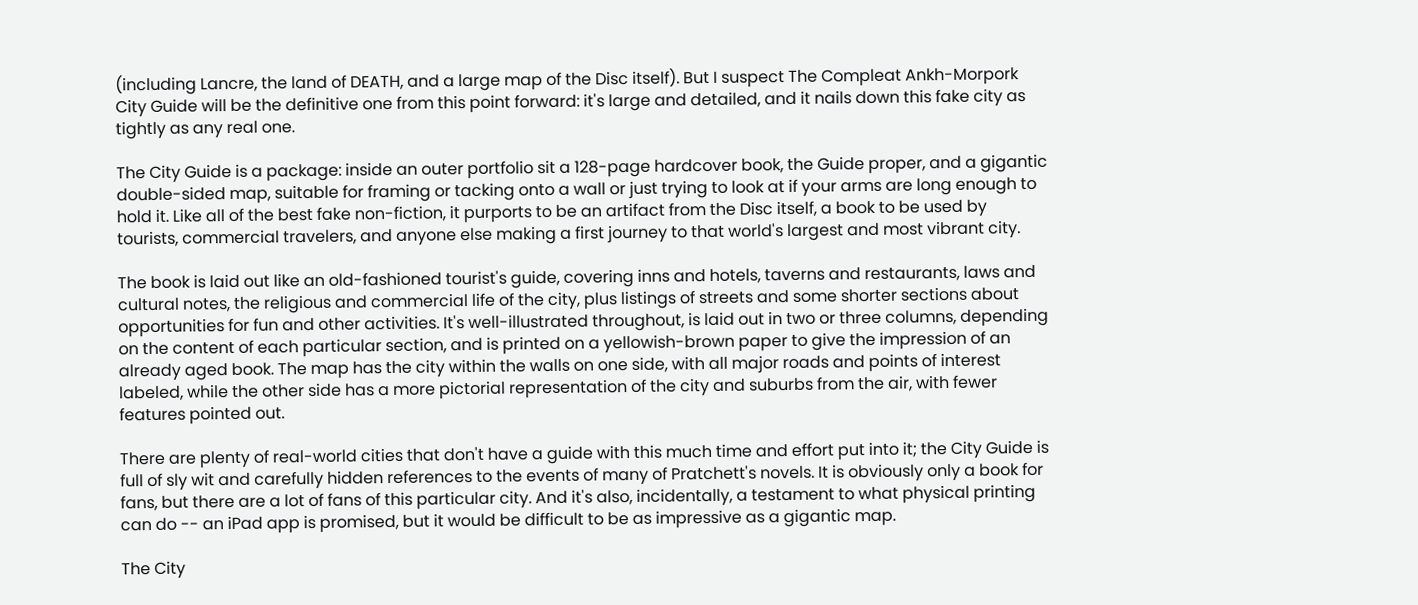(including Lancre, the land of DEATH, and a large map of the Disc itself). But I suspect The Compleat Ankh-Morpork City Guide will be the definitive one from this point forward: it's large and detailed, and it nails down this fake city as tightly as any real one.

The City Guide is a package: inside an outer portfolio sit a 128-page hardcover book, the Guide proper, and a gigantic double-sided map, suitable for framing or tacking onto a wall or just trying to look at if your arms are long enough to hold it. Like all of the best fake non-fiction, it purports to be an artifact from the Disc itself, a book to be used by tourists, commercial travelers, and anyone else making a first journey to that world's largest and most vibrant city.

The book is laid out like an old-fashioned tourist's guide, covering inns and hotels, taverns and restaurants, laws and cultural notes, the religious and commercial life of the city, plus listings of streets and some shorter sections about opportunities for fun and other activities. It's well-illustrated throughout, is laid out in two or three columns, depending on the content of each particular section, and is printed on a yellowish-brown paper to give the impression of an already aged book. The map has the city within the walls on one side, with all major roads and points of interest labeled, while the other side has a more pictorial representation of the city and suburbs from the air, with fewer features pointed out.

There are plenty of real-world cities that don't have a guide with this much time and effort put into it; the City Guide is full of sly wit and carefully hidden references to the events of many of Pratchett's novels. It is obviously only a book for fans, but there are a lot of fans of this particular city. And it's also, incidentally, a testament to what physical printing can do -- an iPad app is promised, but it would be difficult to be as impressive as a gigantic map.

The City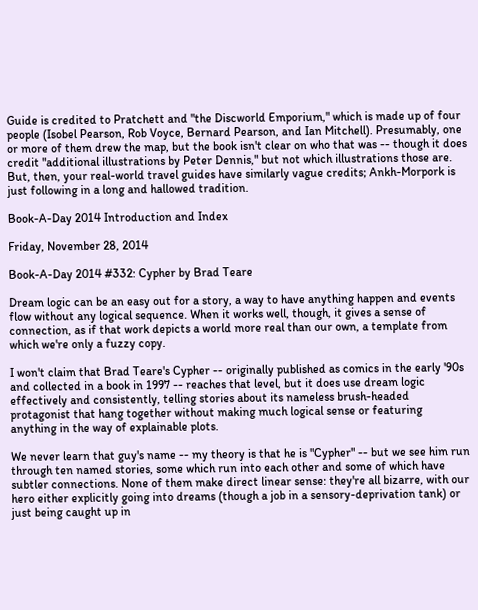Guide is credited to Pratchett and "the Discworld Emporium," which is made up of four people (Isobel Pearson, Rob Voyce, Bernard Pearson, and Ian Mitchell). Presumably, one or more of them drew the map, but the book isn't clear on who that was -- though it does credit "additional illustrations by Peter Dennis," but not which illustrations those are. But, then, your real-world travel guides have similarly vague credits; Ankh-Morpork is just following in a long and hallowed tradition.

Book-A-Day 2014 Introduction and Index

Friday, November 28, 2014

Book-A-Day 2014 #332: Cypher by Brad Teare

Dream logic can be an easy out for a story, a way to have anything happen and events flow without any logical sequence. When it works well, though, it gives a sense of connection, as if that work depicts a world more real than our own, a template from which we're only a fuzzy copy.

I won't claim that Brad Teare's Cypher -- originally published as comics in the early '90s and collected in a book in 1997 -- reaches that level, but it does use dream logic effectively and consistently, telling stories about its nameless brush-headed protagonist that hang together without making much logical sense or featuring anything in the way of explainable plots.

We never learn that guy's name -- my theory is that he is "Cypher" -- but we see him run through ten named stories, some which run into each other and some of which have subtler connections. None of them make direct linear sense: they're all bizarre, with our hero either explicitly going into dreams (though a job in a sensory-deprivation tank) or just being caught up in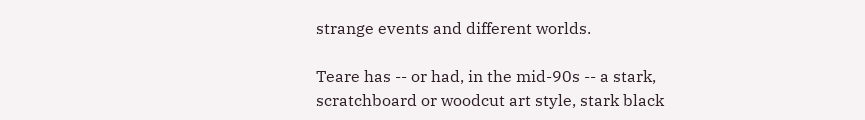strange events and different worlds.

Teare has -- or had, in the mid-90s -- a stark, scratchboard or woodcut art style, stark black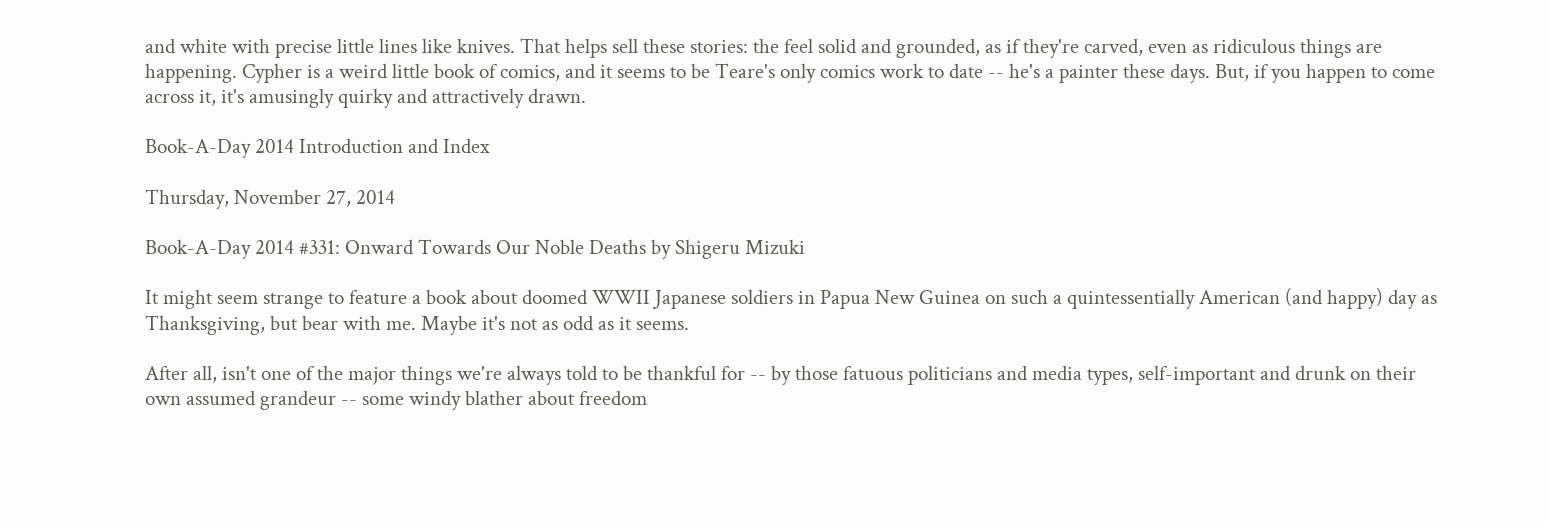and white with precise little lines like knives. That helps sell these stories: the feel solid and grounded, as if they're carved, even as ridiculous things are happening. Cypher is a weird little book of comics, and it seems to be Teare's only comics work to date -- he's a painter these days. But, if you happen to come across it, it's amusingly quirky and attractively drawn.

Book-A-Day 2014 Introduction and Index

Thursday, November 27, 2014

Book-A-Day 2014 #331: Onward Towards Our Noble Deaths by Shigeru Mizuki

It might seem strange to feature a book about doomed WWII Japanese soldiers in Papua New Guinea on such a quintessentially American (and happy) day as Thanksgiving, but bear with me. Maybe it's not as odd as it seems.

After all, isn't one of the major things we're always told to be thankful for -- by those fatuous politicians and media types, self-important and drunk on their own assumed grandeur -- some windy blather about freedom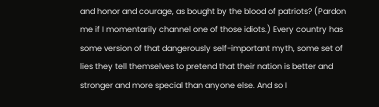and honor and courage, as bought by the blood of patriots? (Pardon me if I momentarily channel one of those idiots.) Every country has some version of that dangerously self-important myth, some set of lies they tell themselves to pretend that their nation is better and stronger and more special than anyone else. And so I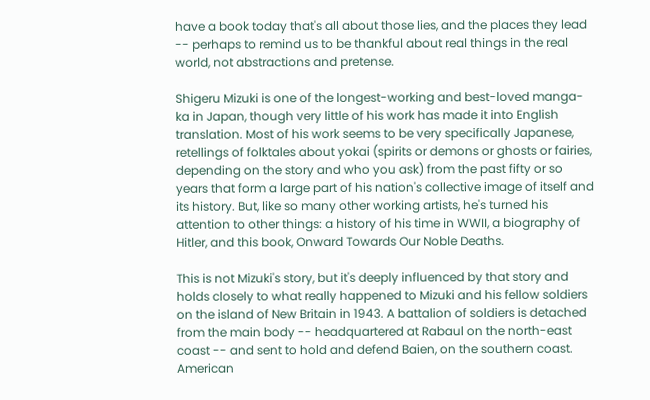have a book today that's all about those lies, and the places they lead -- perhaps to remind us to be thankful about real things in the real world, not abstractions and pretense.

Shigeru Mizuki is one of the longest-working and best-loved manga-ka in Japan, though very little of his work has made it into English translation. Most of his work seems to be very specifically Japanese, retellings of folktales about yokai (spirits or demons or ghosts or fairies, depending on the story and who you ask) from the past fifty or so years that form a large part of his nation's collective image of itself and its history. But, like so many other working artists, he's turned his attention to other things: a history of his time in WWII, a biography of Hitler, and this book, Onward Towards Our Noble Deaths.

This is not Mizuki's story, but it's deeply influenced by that story and holds closely to what really happened to Mizuki and his fellow soldiers on the island of New Britain in 1943. A battalion of soldiers is detached from the main body -- headquartered at Rabaul on the north-east coast -- and sent to hold and defend Baien, on the southern coast. American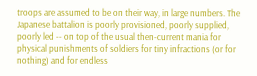troops are assumed to be on their way, in large numbers. The Japanese battalion is poorly provisioned, poorly supplied, poorly led -- on top of the usual then-current mania for physical punishments of soldiers for tiny infractions (or for nothing) and for endless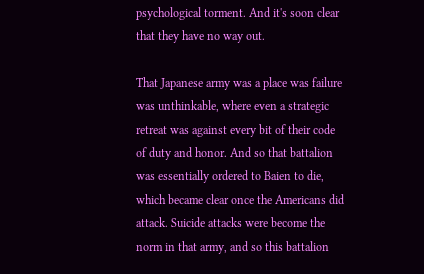psychological torment. And it's soon clear that they have no way out.

That Japanese army was a place was failure was unthinkable, where even a strategic retreat was against every bit of their code of duty and honor. And so that battalion was essentially ordered to Baien to die, which became clear once the Americans did attack. Suicide attacks were become the norm in that army, and so this battalion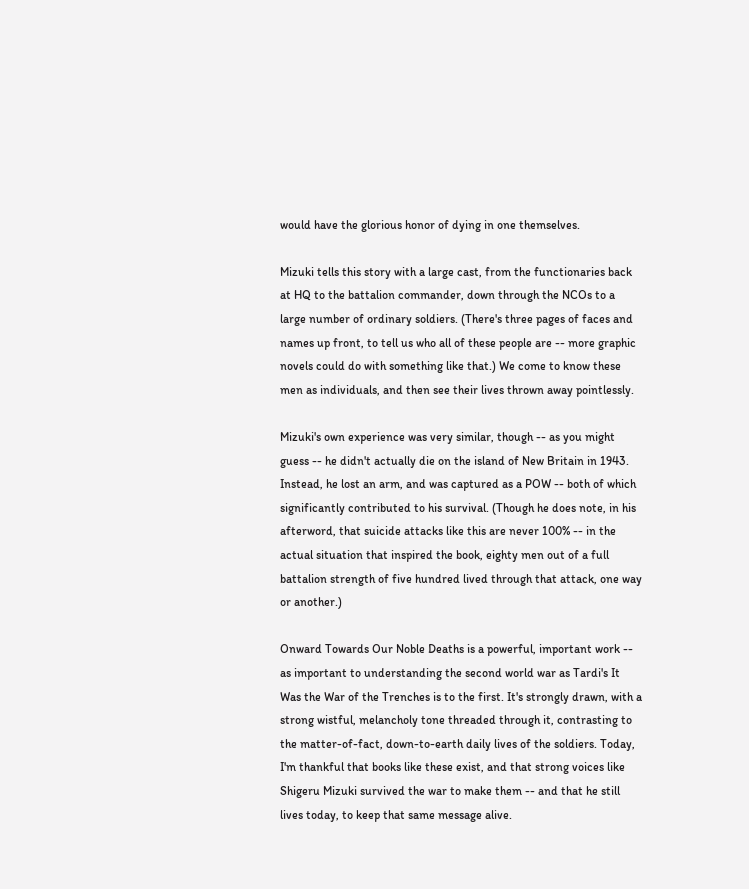would have the glorious honor of dying in one themselves.

Mizuki tells this story with a large cast, from the functionaries back at HQ to the battalion commander, down through the NCOs to a large number of ordinary soldiers. (There's three pages of faces and names up front, to tell us who all of these people are -- more graphic novels could do with something like that.) We come to know these men as individuals, and then see their lives thrown away pointlessly.

Mizuki's own experience was very similar, though -- as you might guess -- he didn't actually die on the island of New Britain in 1943. Instead, he lost an arm, and was captured as a POW -- both of which significantly contributed to his survival. (Though he does note, in his afterword, that suicide attacks like this are never 100% -- in the actual situation that inspired the book, eighty men out of a full battalion strength of five hundred lived through that attack, one way or another.)

Onward Towards Our Noble Deaths is a powerful, important work -- as important to understanding the second world war as Tardi's It Was the War of the Trenches is to the first. It's strongly drawn, with a strong wistful, melancholy tone threaded through it, contrasting to the matter-of-fact, down-to-earth daily lives of the soldiers. Today, I'm thankful that books like these exist, and that strong voices like Shigeru Mizuki survived the war to make them -- and that he still lives today, to keep that same message alive.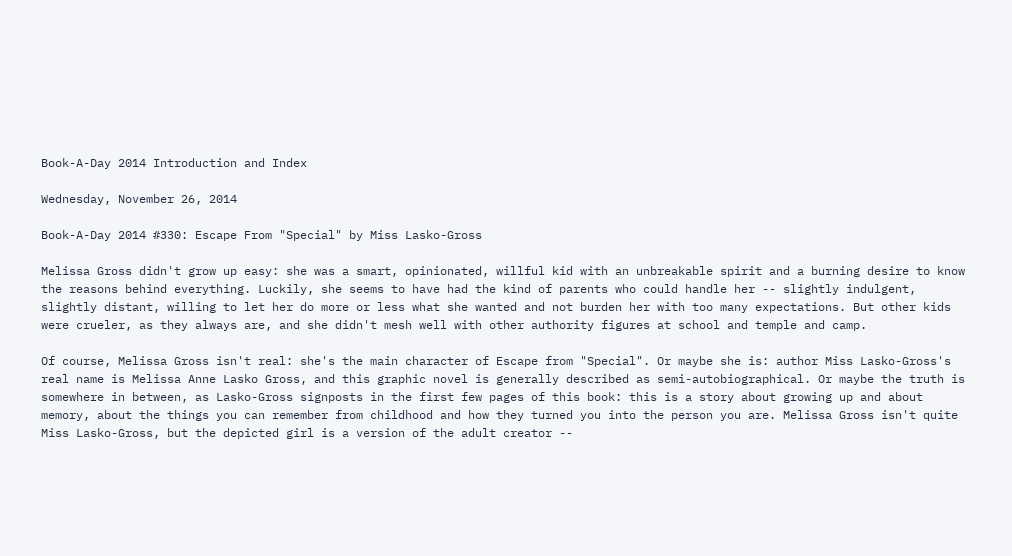Book-A-Day 2014 Introduction and Index

Wednesday, November 26, 2014

Book-A-Day 2014 #330: Escape From "Special" by Miss Lasko-Gross

Melissa Gross didn't grow up easy: she was a smart, opinionated, willful kid with an unbreakable spirit and a burning desire to know the reasons behind everything. Luckily, she seems to have had the kind of parents who could handle her -- slightly indulgent, slightly distant, willing to let her do more or less what she wanted and not burden her with too many expectations. But other kids were crueler, as they always are, and she didn't mesh well with other authority figures at school and temple and camp.

Of course, Melissa Gross isn't real: she's the main character of Escape from "Special". Or maybe she is: author Miss Lasko-Gross's real name is Melissa Anne Lasko Gross, and this graphic novel is generally described as semi-autobiographical. Or maybe the truth is somewhere in between, as Lasko-Gross signposts in the first few pages of this book: this is a story about growing up and about memory, about the things you can remember from childhood and how they turned you into the person you are. Melissa Gross isn't quite Miss Lasko-Gross, but the depicted girl is a version of the adult creator --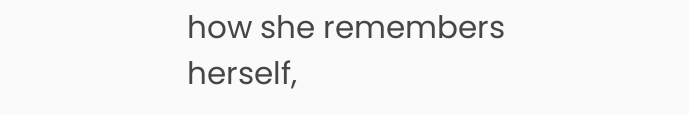how she remembers herself,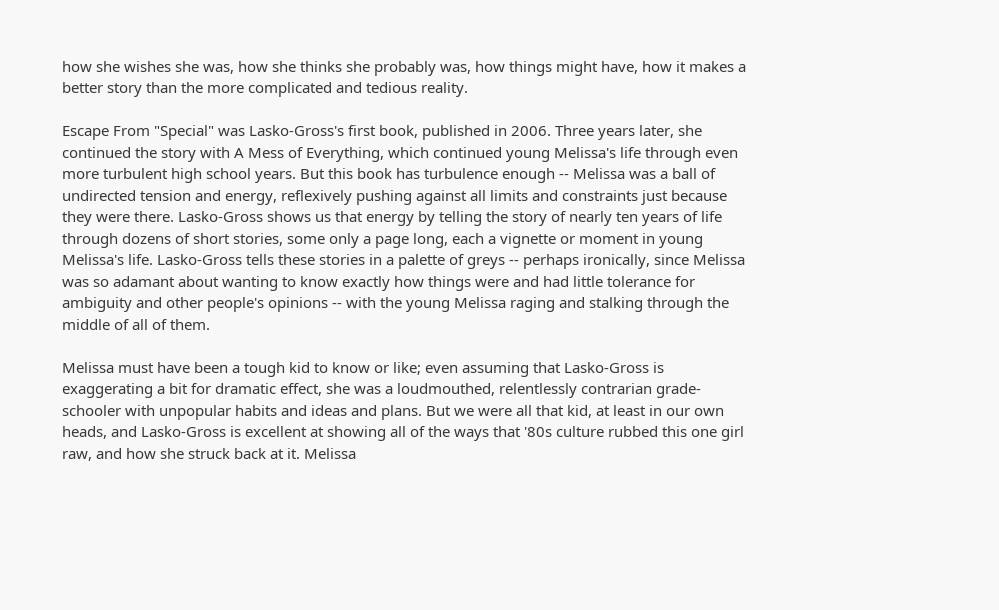how she wishes she was, how she thinks she probably was, how things might have, how it makes a better story than the more complicated and tedious reality.

Escape From "Special" was Lasko-Gross's first book, published in 2006. Three years later, she continued the story with A Mess of Everything, which continued young Melissa's life through even more turbulent high school years. But this book has turbulence enough -- Melissa was a ball of undirected tension and energy, reflexively pushing against all limits and constraints just because they were there. Lasko-Gross shows us that energy by telling the story of nearly ten years of life through dozens of short stories, some only a page long, each a vignette or moment in young Melissa's life. Lasko-Gross tells these stories in a palette of greys -- perhaps ironically, since Melissa was so adamant about wanting to know exactly how things were and had little tolerance for ambiguity and other people's opinions -- with the young Melissa raging and stalking through the middle of all of them.

Melissa must have been a tough kid to know or like; even assuming that Lasko-Gross is exaggerating a bit for dramatic effect, she was a loudmouthed, relentlessly contrarian grade-schooler with unpopular habits and ideas and plans. But we were all that kid, at least in our own heads, and Lasko-Gross is excellent at showing all of the ways that '80s culture rubbed this one girl raw, and how she struck back at it. Melissa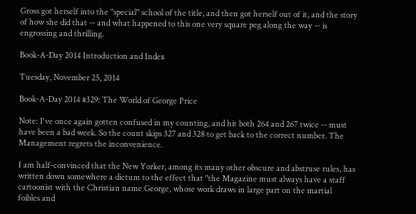Gross got herself into the "special" school of the title, and then got herself out of it, and the story of how she did that -- and what happened to this one very square peg along the way -- is engrossing and thrilling.

Book-A-Day 2014 Introduction and Index

Tuesday, November 25, 2014

Book-A-Day 2014 #329: The World of George Price

Note: I've once again gotten confused in my counting, and hit both 264 and 267 twice -- must have been a bad week. So the count skips 327 and 328 to get back to the correct number. The Management regrets the inconvenience.

I am half-convinced that the New Yorker, among its many other obscure and abstruse rules, has written down somewhere a dictum to the effect that "the Magazine must always have a staff cartoonist with the Christian name George, whose work draws in large part on the martial foibles and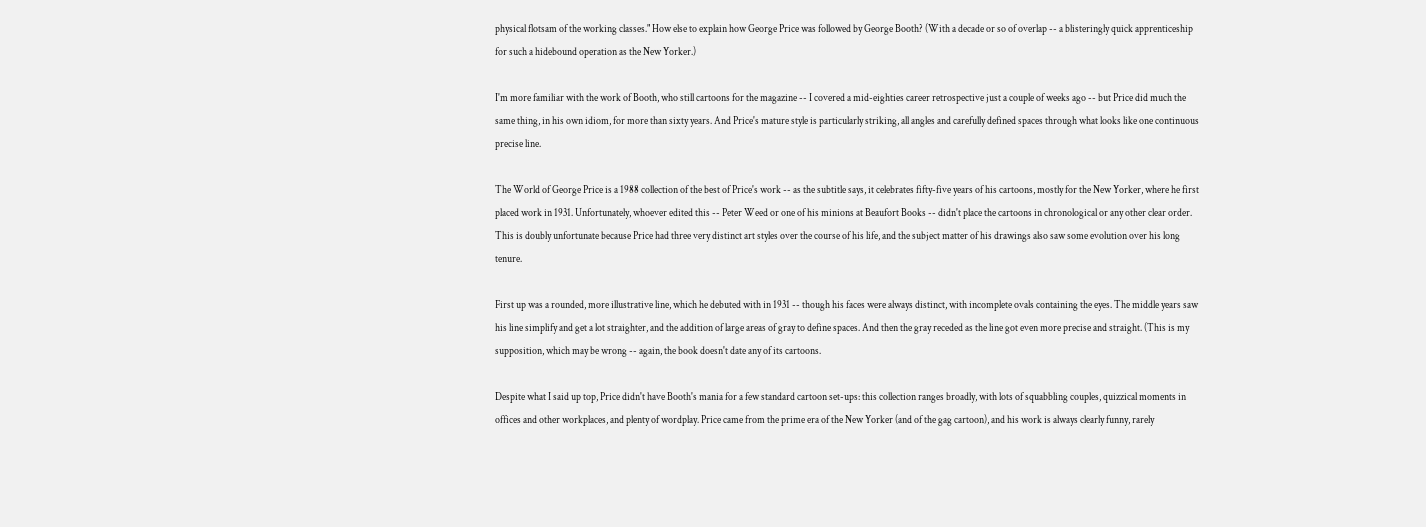physical flotsam of the working classes." How else to explain how George Price was followed by George Booth? (With a decade or so of overlap -- a blisteringly quick apprenticeship for such a hidebound operation as the New Yorker.)

I'm more familiar with the work of Booth, who still cartoons for the magazine -- I covered a mid-eighties career retrospective just a couple of weeks ago -- but Price did much the same thing, in his own idiom, for more than sixty years. And Price's mature style is particularly striking, all angles and carefully defined spaces through what looks like one continuous precise line.

The World of George Price is a 1988 collection of the best of Price's work -- as the subtitle says, it celebrates fifty-five years of his cartoons, mostly for the New Yorker, where he first placed work in 1931. Unfortunately, whoever edited this -- Peter Weed or one of his minions at Beaufort Books -- didn't place the cartoons in chronological or any other clear order. This is doubly unfortunate because Price had three very distinct art styles over the course of his life, and the subject matter of his drawings also saw some evolution over his long tenure.

First up was a rounded, more illustrative line, which he debuted with in 1931 -- though his faces were always distinct, with incomplete ovals containing the eyes. The middle years saw his line simplify and get a lot straighter, and the addition of large areas of gray to define spaces. And then the gray receded as the line got even more precise and straight. (This is my supposition, which may be wrong -- again, the book doesn't date any of its cartoons.

Despite what I said up top, Price didn't have Booth's mania for a few standard cartoon set-ups: this collection ranges broadly, with lots of squabbling couples, quizzical moments in offices and other workplaces, and plenty of wordplay. Price came from the prime era of the New Yorker (and of the gag cartoon), and his work is always clearly funny, rarely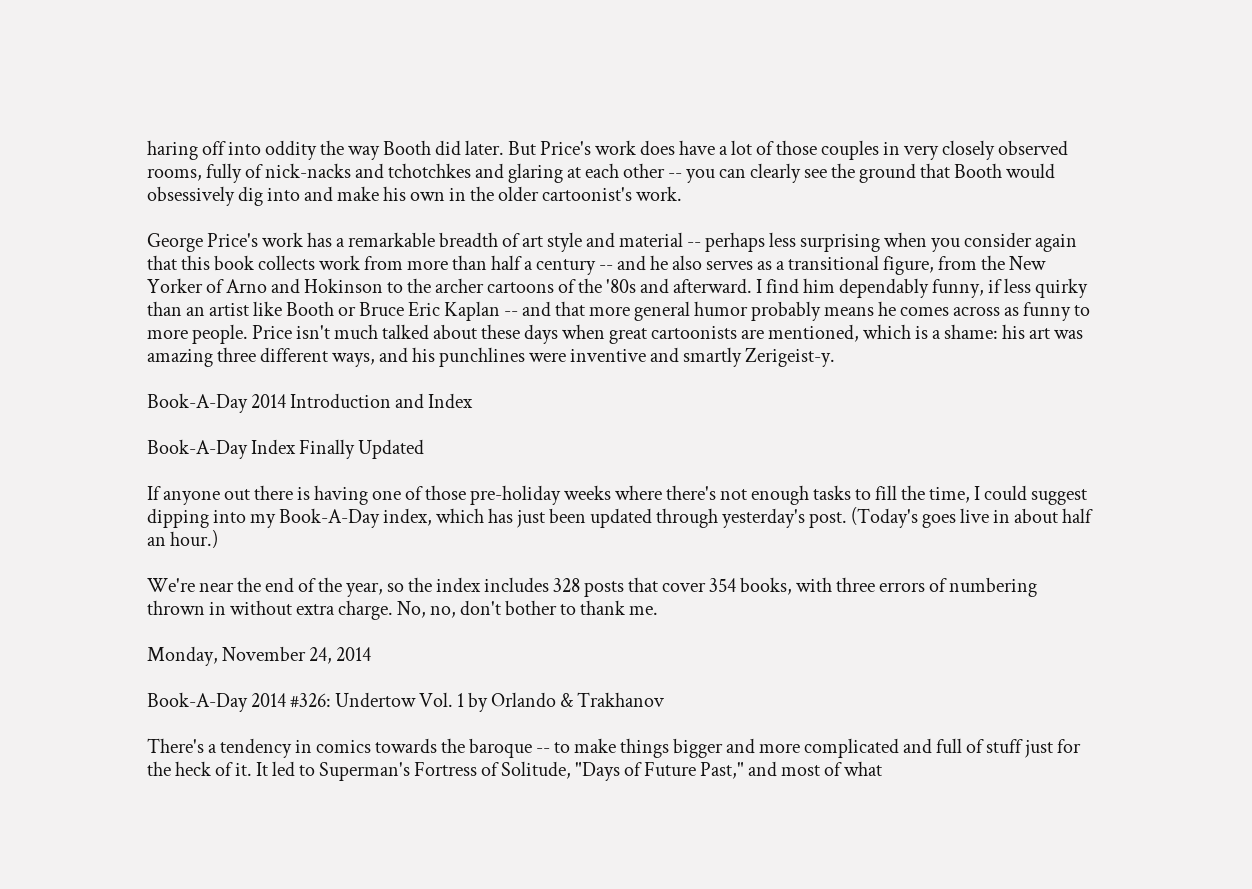haring off into oddity the way Booth did later. But Price's work does have a lot of those couples in very closely observed rooms, fully of nick-nacks and tchotchkes and glaring at each other -- you can clearly see the ground that Booth would obsessively dig into and make his own in the older cartoonist's work.

George Price's work has a remarkable breadth of art style and material -- perhaps less surprising when you consider again that this book collects work from more than half a century -- and he also serves as a transitional figure, from the New Yorker of Arno and Hokinson to the archer cartoons of the '80s and afterward. I find him dependably funny, if less quirky than an artist like Booth or Bruce Eric Kaplan -- and that more general humor probably means he comes across as funny to more people. Price isn't much talked about these days when great cartoonists are mentioned, which is a shame: his art was amazing three different ways, and his punchlines were inventive and smartly Zerigeist-y.

Book-A-Day 2014 Introduction and Index

Book-A-Day Index Finally Updated

If anyone out there is having one of those pre-holiday weeks where there's not enough tasks to fill the time, I could suggest dipping into my Book-A-Day index, which has just been updated through yesterday's post. (Today's goes live in about half an hour.)

We're near the end of the year, so the index includes 328 posts that cover 354 books, with three errors of numbering thrown in without extra charge. No, no, don't bother to thank me.

Monday, November 24, 2014

Book-A-Day 2014 #326: Undertow Vol. 1 by Orlando & Trakhanov

There's a tendency in comics towards the baroque -- to make things bigger and more complicated and full of stuff just for the heck of it. It led to Superman's Fortress of Solitude, "Days of Future Past," and most of what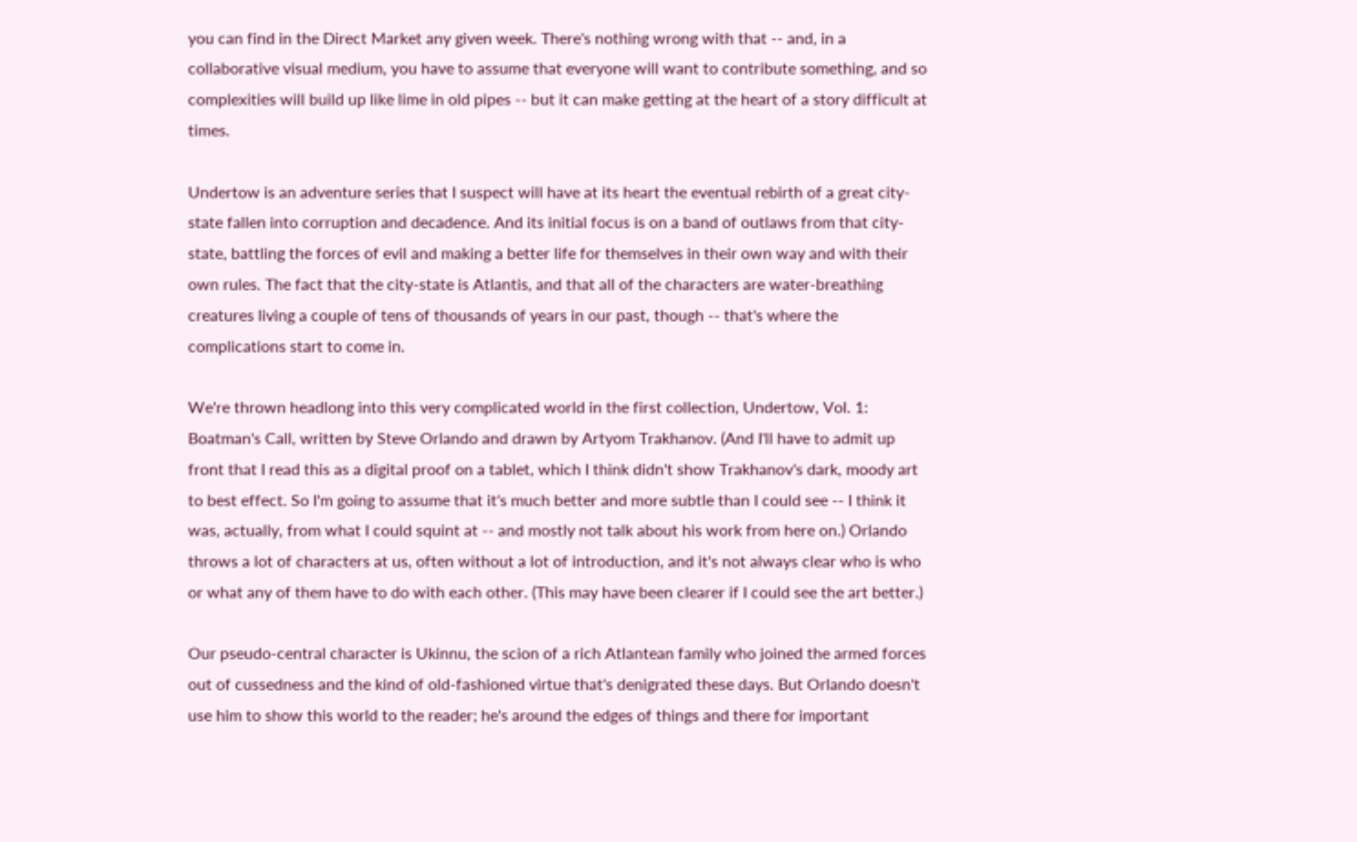you can find in the Direct Market any given week. There's nothing wrong with that -- and, in a collaborative visual medium, you have to assume that everyone will want to contribute something, and so complexities will build up like lime in old pipes -- but it can make getting at the heart of a story difficult at times.

Undertow is an adventure series that I suspect will have at its heart the eventual rebirth of a great city-state fallen into corruption and decadence. And its initial focus is on a band of outlaws from that city-state, battling the forces of evil and making a better life for themselves in their own way and with their own rules. The fact that the city-state is Atlantis, and that all of the characters are water-breathing creatures living a couple of tens of thousands of years in our past, though -- that's where the complications start to come in.

We're thrown headlong into this very complicated world in the first collection, Undertow, Vol. 1: Boatman's Call, written by Steve Orlando and drawn by Artyom Trakhanov. (And I'll have to admit up front that I read this as a digital proof on a tablet, which I think didn't show Trakhanov's dark, moody art to best effect. So I'm going to assume that it's much better and more subtle than I could see -- I think it was, actually, from what I could squint at -- and mostly not talk about his work from here on.) Orlando throws a lot of characters at us, often without a lot of introduction, and it's not always clear who is who or what any of them have to do with each other. (This may have been clearer if I could see the art better.)

Our pseudo-central character is Ukinnu, the scion of a rich Atlantean family who joined the armed forces out of cussedness and the kind of old-fashioned virtue that's denigrated these days. But Orlando doesn't use him to show this world to the reader; he's around the edges of things and there for important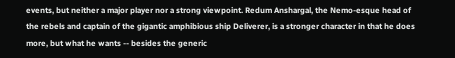events, but neither a major player nor a strong viewpoint. Redum Anshargal, the Nemo-esque head of the rebels and captain of the gigantic amphibious ship Deliverer, is a stronger character in that he does more, but what he wants -- besides the generic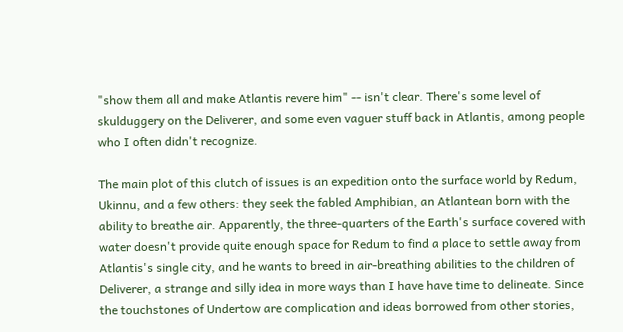"show them all and make Atlantis revere him" -- isn't clear. There's some level of skulduggery on the Deliverer, and some even vaguer stuff back in Atlantis, among people who I often didn't recognize.

The main plot of this clutch of issues is an expedition onto the surface world by Redum, Ukinnu, and a few others: they seek the fabled Amphibian, an Atlantean born with the ability to breathe air. Apparently, the three-quarters of the Earth's surface covered with water doesn't provide quite enough space for Redum to find a place to settle away from Atlantis's single city, and he wants to breed in air-breathing abilities to the children of Deliverer, a strange and silly idea in more ways than I have have time to delineate. Since the touchstones of Undertow are complication and ideas borrowed from other stories,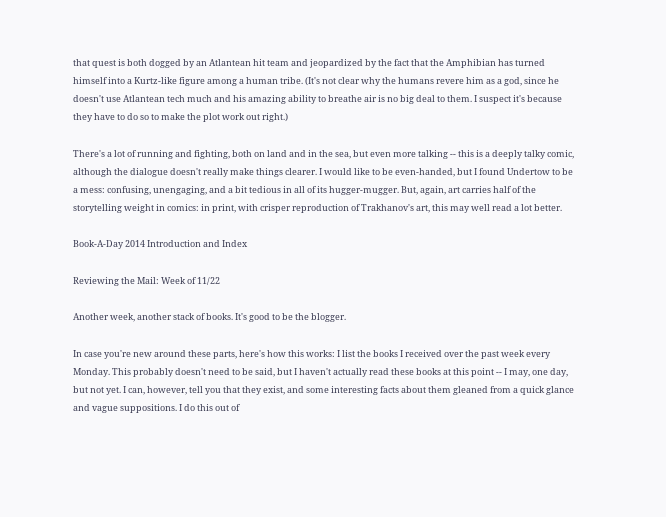that quest is both dogged by an Atlantean hit team and jeopardized by the fact that the Amphibian has turned himself into a Kurtz-like figure among a human tribe. (It's not clear why the humans revere him as a god, since he doesn't use Atlantean tech much and his amazing ability to breathe air is no big deal to them. I suspect it's because they have to do so to make the plot work out right.)

There's a lot of running and fighting, both on land and in the sea, but even more talking -- this is a deeply talky comic, although the dialogue doesn't really make things clearer. I would like to be even-handed, but I found Undertow to be a mess: confusing, unengaging, and a bit tedious in all of its hugger-mugger. But, again, art carries half of the storytelling weight in comics: in print, with crisper reproduction of Trakhanov's art, this may well read a lot better.

Book-A-Day 2014 Introduction and Index

Reviewing the Mail: Week of 11/22

Another week, another stack of books. It's good to be the blogger.

In case you're new around these parts, here's how this works: I list the books I received over the past week every Monday. This probably doesn't need to be said, but I haven't actually read these books at this point -- I may, one day, but not yet. I can, however, tell you that they exist, and some interesting facts about them gleaned from a quick glance and vague suppositions. I do this out of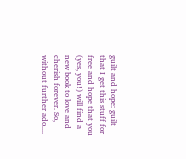guilt and hope: guilt that I get this stuff for free and hope that you (yes, you!) will find a new book to love and cherish forever. So, without further ado....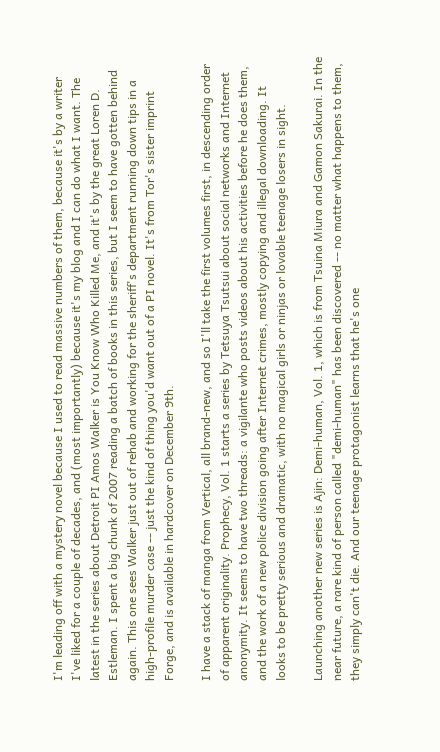I'm leading off with a mystery novel because I used to read massive numbers of them, because it's by a writer I've liked for a couple of decades, and (most importantly) because it's my blog and I can do what I want. The latest in the series about Detroit PI Amos Walker is You Know Who Killed Me, and it's by the great Loren D. Estleman. I spent a big chunk of 2007 reading a batch of books in this series, but I seem to have gotten behind again. This one sees Walker just out of rehab and working for the sheriff's department running down tips in a high-profile murder case -- just the kind of thing you'd want out of a PI novel. It's from Tor's sister imprint Forge, and is available in hardcover on December 9th.

I have a stack of manga from Vertical, all brand-new, and so I'll take the first volumes first, in descending order of apparent originality. Prophecy, Vol. 1 starts a series by Tetsuya Tsutsui about social networks and Internet anonymity. It seems to have two threads: a vigilante who posts videos about his activities before he does them, and the work of a new police division going after Internet crimes, mostly copying and illegal downloading. It looks to be pretty serious and dramatic, with no magical girls or ninjas or lovable teenage losers in sight.

Launching another new series is Ajin: Demi-human, Vol. 1, which is from Tsuina Miura and Gamon Sakurai. In the near future, a rare kind of person called "demi-human" has been discovered -- no matter what happens to them, they simply can't die. And our teenage protagonist learns that he's one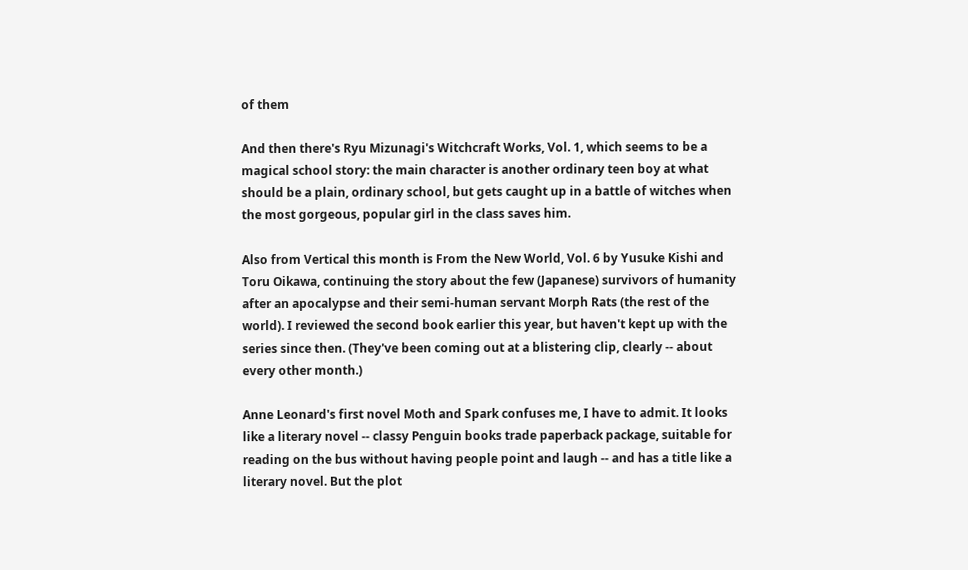of them

And then there's Ryu Mizunagi's Witchcraft Works, Vol. 1, which seems to be a magical school story: the main character is another ordinary teen boy at what should be a plain, ordinary school, but gets caught up in a battle of witches when the most gorgeous, popular girl in the class saves him.

Also from Vertical this month is From the New World, Vol. 6 by Yusuke Kishi and Toru Oikawa, continuing the story about the few (Japanese) survivors of humanity after an apocalypse and their semi-human servant Morph Rats (the rest of the world). I reviewed the second book earlier this year, but haven't kept up with the series since then. (They've been coming out at a blistering clip, clearly -- about every other month.)

Anne Leonard's first novel Moth and Spark confuses me, I have to admit. It looks like a literary novel -- classy Penguin books trade paperback package, suitable for reading on the bus without having people point and laugh -- and has a title like a literary novel. But the plot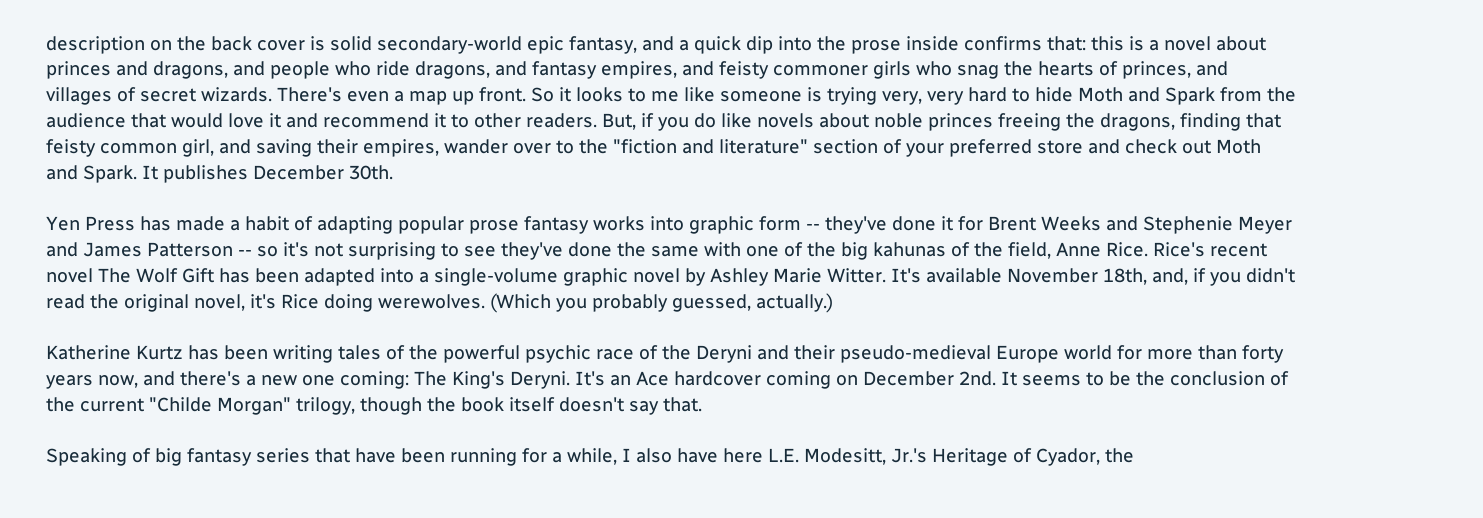description on the back cover is solid secondary-world epic fantasy, and a quick dip into the prose inside confirms that: this is a novel about princes and dragons, and people who ride dragons, and fantasy empires, and feisty commoner girls who snag the hearts of princes, and villages of secret wizards. There's even a map up front. So it looks to me like someone is trying very, very hard to hide Moth and Spark from the audience that would love it and recommend it to other readers. But, if you do like novels about noble princes freeing the dragons, finding that feisty common girl, and saving their empires, wander over to the "fiction and literature" section of your preferred store and check out Moth and Spark. It publishes December 30th.

Yen Press has made a habit of adapting popular prose fantasy works into graphic form -- they've done it for Brent Weeks and Stephenie Meyer and James Patterson -- so it's not surprising to see they've done the same with one of the big kahunas of the field, Anne Rice. Rice's recent novel The Wolf Gift has been adapted into a single-volume graphic novel by Ashley Marie Witter. It's available November 18th, and, if you didn't read the original novel, it's Rice doing werewolves. (Which you probably guessed, actually.)

Katherine Kurtz has been writing tales of the powerful psychic race of the Deryni and their pseudo-medieval Europe world for more than forty years now, and there's a new one coming: The King's Deryni. It's an Ace hardcover coming on December 2nd. It seems to be the conclusion of the current "Childe Morgan" trilogy, though the book itself doesn't say that.

Speaking of big fantasy series that have been running for a while, I also have here L.E. Modesitt, Jr.'s Heritage of Cyador, the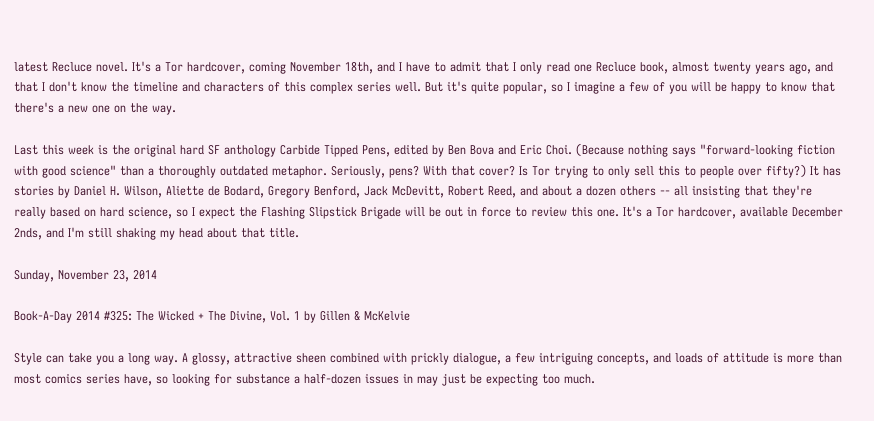latest Recluce novel. It's a Tor hardcover, coming November 18th, and I have to admit that I only read one Recluce book, almost twenty years ago, and that I don't know the timeline and characters of this complex series well. But it's quite popular, so I imagine a few of you will be happy to know that there's a new one on the way.

Last this week is the original hard SF anthology Carbide Tipped Pens, edited by Ben Bova and Eric Choi. (Because nothing says "forward-looking fiction with good science" than a thoroughly outdated metaphor. Seriously, pens? With that cover? Is Tor trying to only sell this to people over fifty?) It has stories by Daniel H. Wilson, Aliette de Bodard, Gregory Benford, Jack McDevitt, Robert Reed, and about a dozen others -- all insisting that they're really based on hard science, so I expect the Flashing Slipstick Brigade will be out in force to review this one. It's a Tor hardcover, available December 2nds, and I'm still shaking my head about that title.

Sunday, November 23, 2014

Book-A-Day 2014 #325: The Wicked + The Divine, Vol. 1 by Gillen & McKelvie

Style can take you a long way. A glossy, attractive sheen combined with prickly dialogue, a few intriguing concepts, and loads of attitude is more than most comics series have, so looking for substance a half-dozen issues in may just be expecting too much.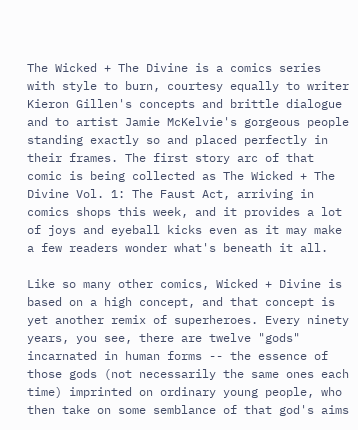The Wicked + The Divine is a comics series with style to burn, courtesy equally to writer Kieron Gillen's concepts and brittle dialogue and to artist Jamie McKelvie's gorgeous people standing exactly so and placed perfectly in their frames. The first story arc of that comic is being collected as The Wicked + The Divine Vol. 1: The Faust Act, arriving in comics shops this week, and it provides a lot of joys and eyeball kicks even as it may make a few readers wonder what's beneath it all.

Like so many other comics, Wicked + Divine is based on a high concept, and that concept is yet another remix of superheroes. Every ninety years, you see, there are twelve "gods" incarnated in human forms -- the essence of those gods (not necessarily the same ones each time) imprinted on ordinary young people, who then take on some semblance of that god's aims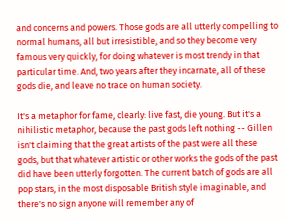and concerns and powers. Those gods are all utterly compelling to normal humans, all but irresistible, and so they become very famous very quickly, for doing whatever is most trendy in that particular time. And, two years after they incarnate, all of these gods die, and leave no trace on human society.

It's a metaphor for fame, clearly: live fast, die young. But it's a nihilistic metaphor, because the past gods left nothing -- Gillen isn't claiming that the great artists of the past were all these gods, but that whatever artistic or other works the gods of the past did have been utterly forgotten. The current batch of gods are all pop stars, in the most disposable British style imaginable, and there's no sign anyone will remember any of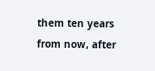them ten years from now, after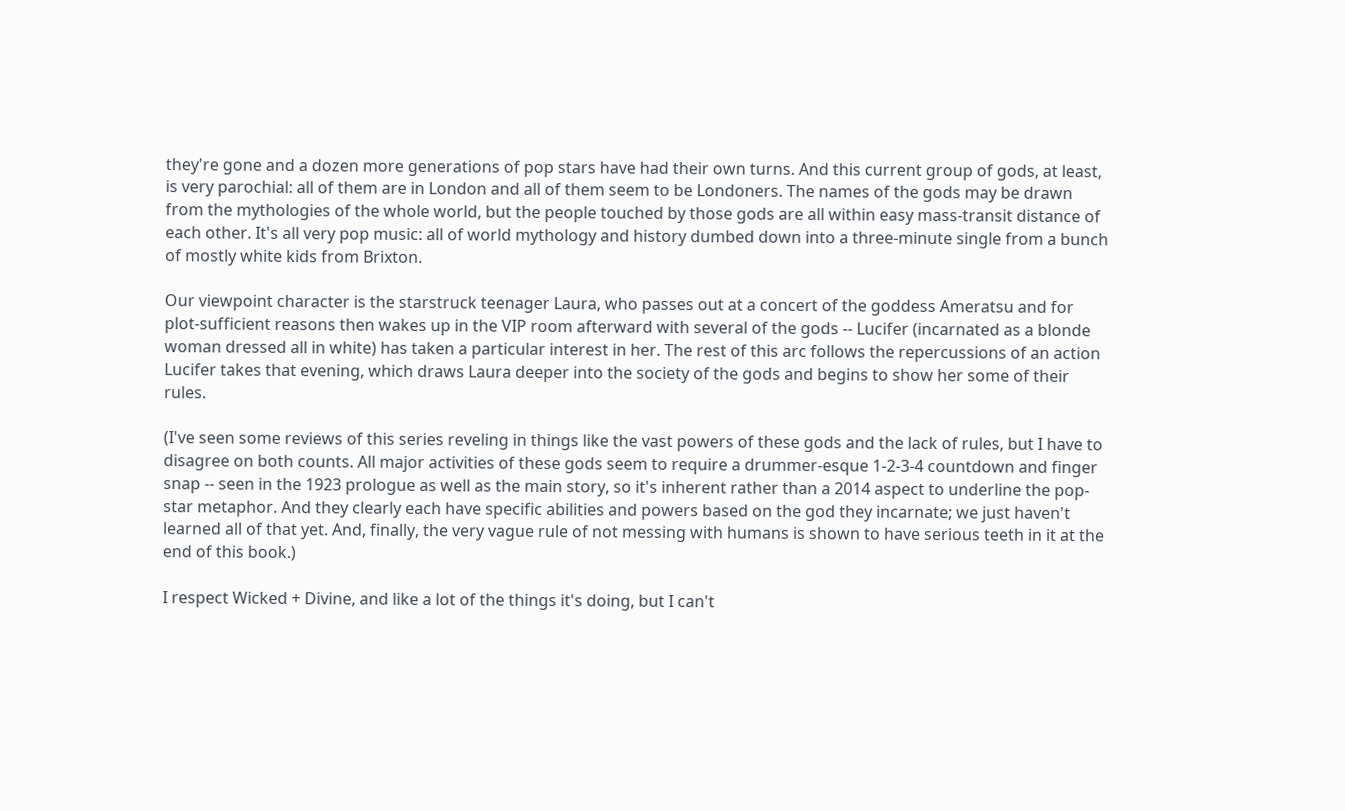they're gone and a dozen more generations of pop stars have had their own turns. And this current group of gods, at least, is very parochial: all of them are in London and all of them seem to be Londoners. The names of the gods may be drawn from the mythologies of the whole world, but the people touched by those gods are all within easy mass-transit distance of each other. It's all very pop music: all of world mythology and history dumbed down into a three-minute single from a bunch of mostly white kids from Brixton.

Our viewpoint character is the starstruck teenager Laura, who passes out at a concert of the goddess Ameratsu and for plot-sufficient reasons then wakes up in the VIP room afterward with several of the gods -- Lucifer (incarnated as a blonde woman dressed all in white) has taken a particular interest in her. The rest of this arc follows the repercussions of an action Lucifer takes that evening, which draws Laura deeper into the society of the gods and begins to show her some of their rules.

(I've seen some reviews of this series reveling in things like the vast powers of these gods and the lack of rules, but I have to disagree on both counts. All major activities of these gods seem to require a drummer-esque 1-2-3-4 countdown and finger snap -- seen in the 1923 prologue as well as the main story, so it's inherent rather than a 2014 aspect to underline the pop-star metaphor. And they clearly each have specific abilities and powers based on the god they incarnate; we just haven't learned all of that yet. And, finally, the very vague rule of not messing with humans is shown to have serious teeth in it at the end of this book.)

I respect Wicked + Divine, and like a lot of the things it's doing, but I can't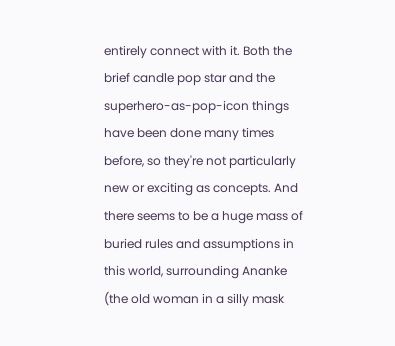entirely connect with it. Both the brief candle pop star and the superhero-as-pop-icon things have been done many times before, so they're not particularly new or exciting as concepts. And there seems to be a huge mass of buried rules and assumptions in this world, surrounding Ananke (the old woman in a silly mask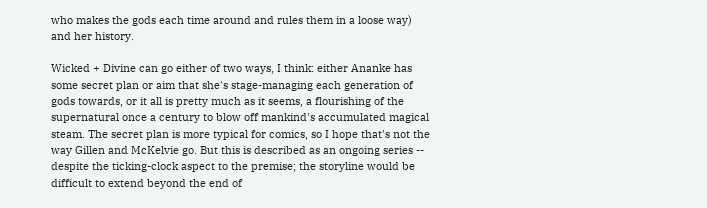who makes the gods each time around and rules them in a loose way) and her history.

Wicked + Divine can go either of two ways, I think: either Ananke has some secret plan or aim that she's stage-managing each generation of gods towards, or it all is pretty much as it seems, a flourishing of the supernatural once a century to blow off mankind's accumulated magical steam. The secret plan is more typical for comics, so I hope that's not the way Gillen and McKelvie go. But this is described as an ongoing series -- despite the ticking-clock aspect to the premise; the storyline would be difficult to extend beyond the end of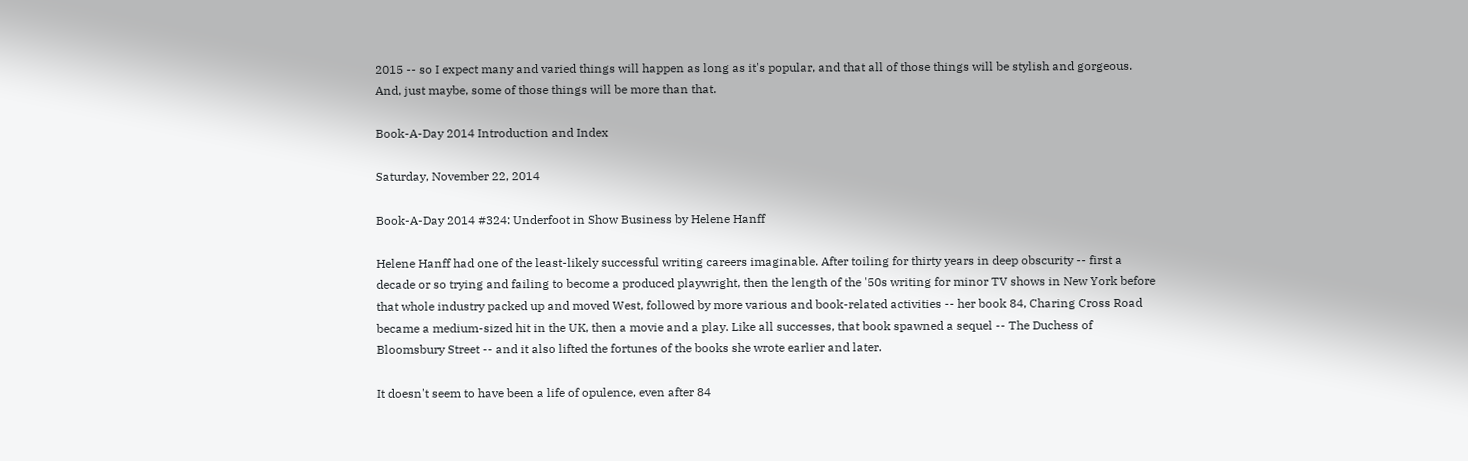2015 -- so I expect many and varied things will happen as long as it's popular, and that all of those things will be stylish and gorgeous. And, just maybe, some of those things will be more than that.

Book-A-Day 2014 Introduction and Index

Saturday, November 22, 2014

Book-A-Day 2014 #324: Underfoot in Show Business by Helene Hanff

Helene Hanff had one of the least-likely successful writing careers imaginable. After toiling for thirty years in deep obscurity -- first a decade or so trying and failing to become a produced playwright, then the length of the '50s writing for minor TV shows in New York before that whole industry packed up and moved West, followed by more various and book-related activities -- her book 84, Charing Cross Road became a medium-sized hit in the UK, then a movie and a play. Like all successes, that book spawned a sequel -- The Duchess of Bloomsbury Street -- and it also lifted the fortunes of the books she wrote earlier and later.

It doesn't seem to have been a life of opulence, even after 84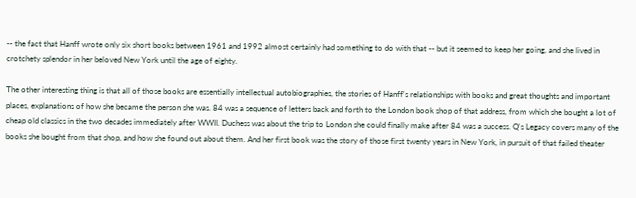-- the fact that Hanff wrote only six short books between 1961 and 1992 almost certainly had something to do with that -- but it seemed to keep her going, and she lived in crotchety splendor in her beloved New York until the age of eighty.

The other interesting thing is that all of those books are essentially intellectual autobiographies, the stories of Hanff's relationships with books and great thoughts and important places, explanations of how she became the person she was. 84 was a sequence of letters back and forth to the London book shop of that address, from which she bought a lot of cheap old classics in the two decades immediately after WWII. Duchess was about the trip to London she could finally make after 84 was a success. Q's Legacy covers many of the books she bought from that shop, and how she found out about them. And her first book was the story of those first twenty years in New York, in pursuit of that failed theater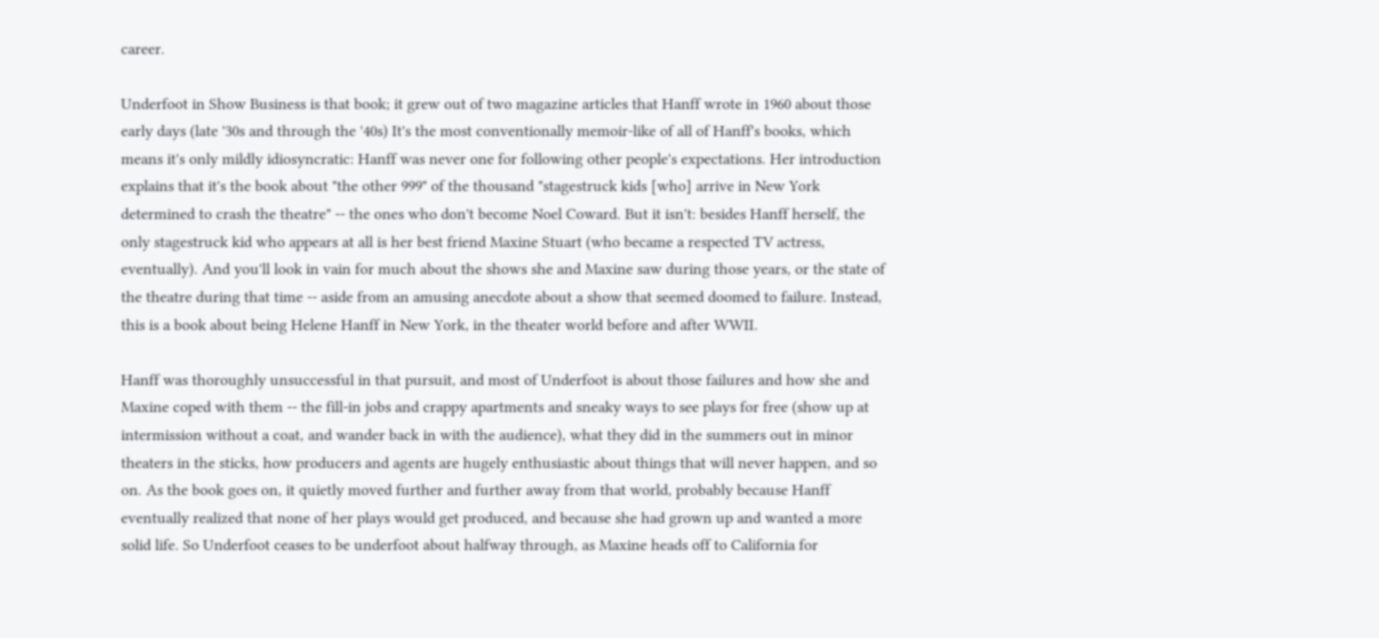career.

Underfoot in Show Business is that book; it grew out of two magazine articles that Hanff wrote in 1960 about those early days (late '30s and through the '40s) It's the most conventionally memoir-like of all of Hanff's books, which means it's only mildly idiosyncratic: Hanff was never one for following other people's expectations. Her introduction explains that it's the book about "the other 999" of the thousand "stagestruck kids [who] arrive in New York determined to crash the theatre" -- the ones who don't become Noel Coward. But it isn't: besides Hanff herself, the only stagestruck kid who appears at all is her best friend Maxine Stuart (who became a respected TV actress, eventually). And you'll look in vain for much about the shows she and Maxine saw during those years, or the state of the theatre during that time -- aside from an amusing anecdote about a show that seemed doomed to failure. Instead, this is a book about being Helene Hanff in New York, in the theater world before and after WWII.

Hanff was thoroughly unsuccessful in that pursuit, and most of Underfoot is about those failures and how she and Maxine coped with them -- the fill-in jobs and crappy apartments and sneaky ways to see plays for free (show up at intermission without a coat, and wander back in with the audience), what they did in the summers out in minor theaters in the sticks, how producers and agents are hugely enthusiastic about things that will never happen, and so on. As the book goes on, it quietly moved further and further away from that world, probably because Hanff eventually realized that none of her plays would get produced, and because she had grown up and wanted a more solid life. So Underfoot ceases to be underfoot about halfway through, as Maxine heads off to California for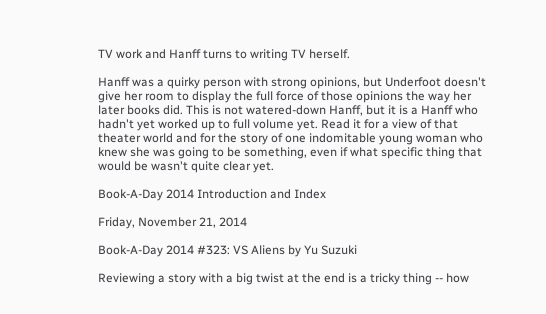TV work and Hanff turns to writing TV herself.

Hanff was a quirky person with strong opinions, but Underfoot doesn't give her room to display the full force of those opinions the way her later books did. This is not watered-down Hanff, but it is a Hanff who hadn't yet worked up to full volume yet. Read it for a view of that theater world and for the story of one indomitable young woman who knew she was going to be something, even if what specific thing that would be wasn't quite clear yet.

Book-A-Day 2014 Introduction and Index

Friday, November 21, 2014

Book-A-Day 2014 #323: VS Aliens by Yu Suzuki

Reviewing a story with a big twist at the end is a tricky thing -- how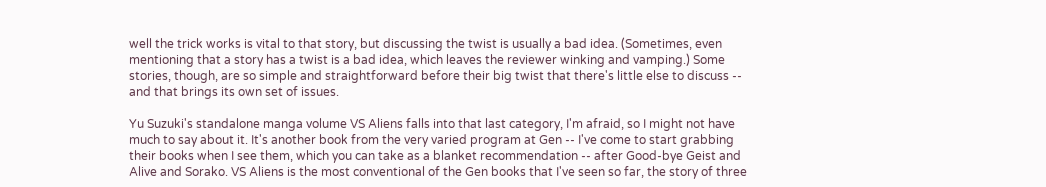well the trick works is vital to that story, but discussing the twist is usually a bad idea. (Sometimes, even mentioning that a story has a twist is a bad idea, which leaves the reviewer winking and vamping.) Some stories, though, are so simple and straightforward before their big twist that there's little else to discuss -- and that brings its own set of issues.

Yu Suzuki's standalone manga volume VS Aliens falls into that last category, I'm afraid, so I might not have much to say about it. It's another book from the very varied program at Gen -- I've come to start grabbing their books when I see them, which you can take as a blanket recommendation -- after Good-bye Geist and Alive and Sorako. VS Aliens is the most conventional of the Gen books that I've seen so far, the story of three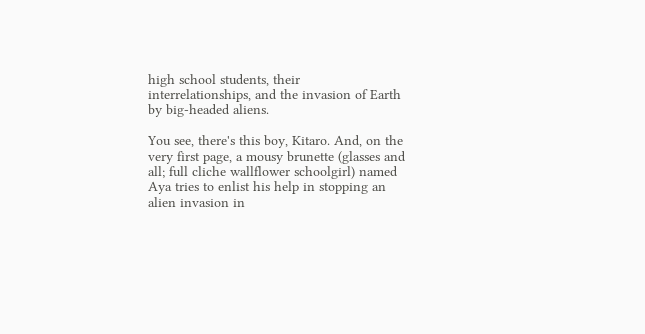high school students, their interrelationships, and the invasion of Earth by big-headed aliens.

You see, there's this boy, Kitaro. And, on the very first page, a mousy brunette (glasses and all; full cliche wallflower schoolgirl) named Aya tries to enlist his help in stopping an alien invasion in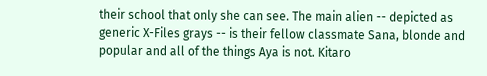their school that only she can see. The main alien -- depicted as generic X-Files grays -- is their fellow classmate Sana, blonde and popular and all of the things Aya is not. Kitaro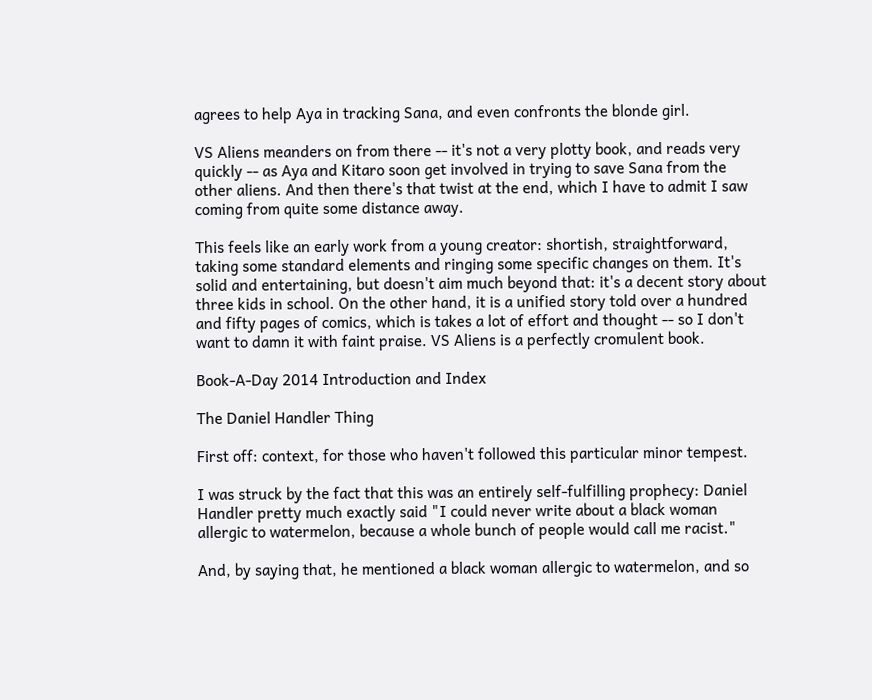agrees to help Aya in tracking Sana, and even confronts the blonde girl.

VS Aliens meanders on from there -- it's not a very plotty book, and reads very quickly -- as Aya and Kitaro soon get involved in trying to save Sana from the other aliens. And then there's that twist at the end, which I have to admit I saw coming from quite some distance away.

This feels like an early work from a young creator: shortish, straightforward, taking some standard elements and ringing some specific changes on them. It's solid and entertaining, but doesn't aim much beyond that: it's a decent story about three kids in school. On the other hand, it is a unified story told over a hundred and fifty pages of comics, which is takes a lot of effort and thought -- so I don't want to damn it with faint praise. VS Aliens is a perfectly cromulent book.

Book-A-Day 2014 Introduction and Index

The Daniel Handler Thing

First off: context, for those who haven't followed this particular minor tempest.

I was struck by the fact that this was an entirely self-fulfilling prophecy: Daniel Handler pretty much exactly said "I could never write about a black woman allergic to watermelon, because a whole bunch of people would call me racist."

And, by saying that, he mentioned a black woman allergic to watermelon, and so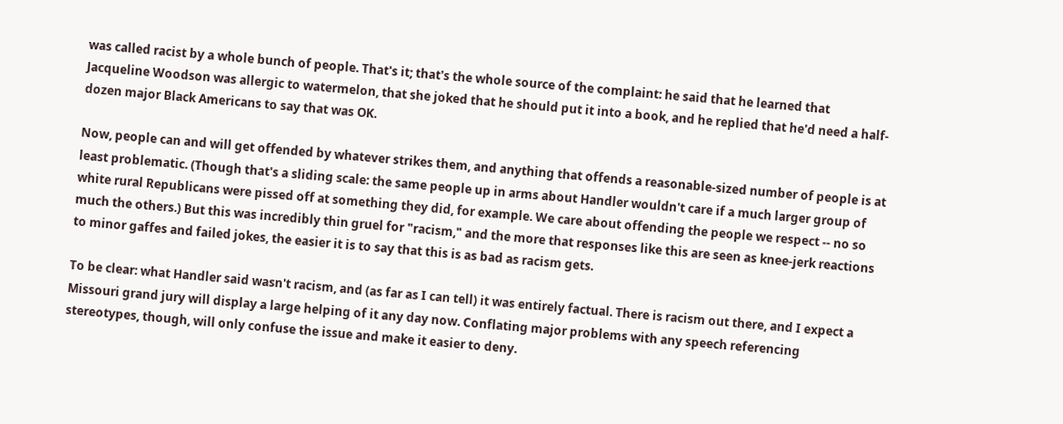was called racist by a whole bunch of people. That's it; that's the whole source of the complaint: he said that he learned that Jacqueline Woodson was allergic to watermelon, that she joked that he should put it into a book, and he replied that he'd need a half-dozen major Black Americans to say that was OK.

Now, people can and will get offended by whatever strikes them, and anything that offends a reasonable-sized number of people is at least problematic. (Though that's a sliding scale: the same people up in arms about Handler wouldn't care if a much larger group of white rural Republicans were pissed off at something they did, for example. We care about offending the people we respect -- no so much the others.) But this was incredibly thin gruel for "racism," and the more that responses like this are seen as knee-jerk reactions to minor gaffes and failed jokes, the easier it is to say that this is as bad as racism gets.

To be clear: what Handler said wasn't racism, and (as far as I can tell) it was entirely factual. There is racism out there, and I expect a Missouri grand jury will display a large helping of it any day now. Conflating major problems with any speech referencing stereotypes, though, will only confuse the issue and make it easier to deny.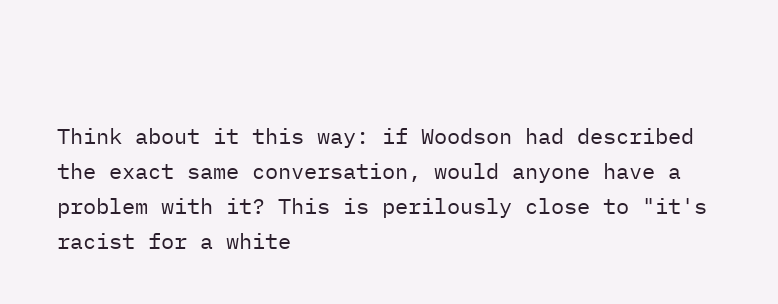Think about it this way: if Woodson had described the exact same conversation, would anyone have a problem with it? This is perilously close to "it's racist for a white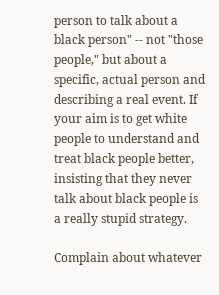person to talk about a black person" -- not "those people," but about a specific, actual person and describing a real event. If your aim is to get white people to understand and treat black people better, insisting that they never talk about black people is a really stupid strategy.

Complain about whatever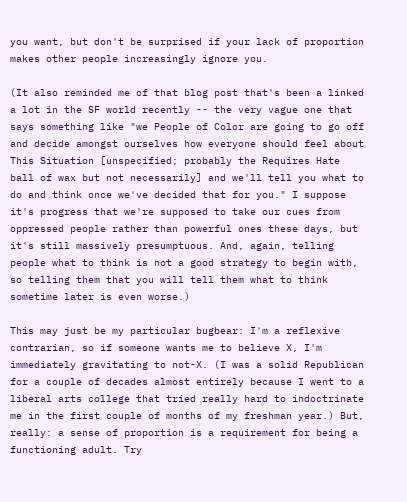you want, but don't be surprised if your lack of proportion makes other people increasingly ignore you.

(It also reminded me of that blog post that's been a linked a lot in the SF world recently -- the very vague one that says something like "we People of Color are going to go off and decide amongst ourselves how everyone should feel about This Situation [unspecified; probably the Requires Hate ball of wax but not necessarily] and we'll tell you what to do and think once we've decided that for you." I suppose it's progress that we're supposed to take our cues from oppressed people rather than powerful ones these days, but it's still massively presumptuous. And, again, telling people what to think is not a good strategy to begin with, so telling them that you will tell them what to think sometime later is even worse.)

This may just be my particular bugbear: I'm a reflexive contrarian, so if someone wants me to believe X, I'm immediately gravitating to not-X. (I was a solid Republican for a couple of decades almost entirely because I went to a liberal arts college that tried really hard to indoctrinate me in the first couple of months of my freshman year.) But, really: a sense of proportion is a requirement for being a functioning adult. Try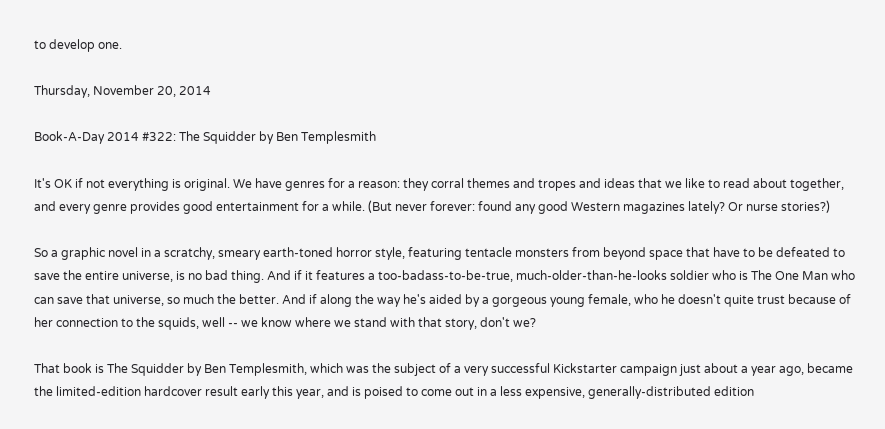to develop one.

Thursday, November 20, 2014

Book-A-Day 2014 #322: The Squidder by Ben Templesmith

It's OK if not everything is original. We have genres for a reason: they corral themes and tropes and ideas that we like to read about together, and every genre provides good entertainment for a while. (But never forever: found any good Western magazines lately? Or nurse stories?)

So a graphic novel in a scratchy, smeary earth-toned horror style, featuring tentacle monsters from beyond space that have to be defeated to save the entire universe, is no bad thing. And if it features a too-badass-to-be-true, much-older-than-he-looks soldier who is The One Man who can save that universe, so much the better. And if along the way he's aided by a gorgeous young female, who he doesn't quite trust because of her connection to the squids, well -- we know where we stand with that story, don't we?

That book is The Squidder by Ben Templesmith, which was the subject of a very successful Kickstarter campaign just about a year ago, became the limited-edition hardcover result early this year, and is poised to come out in a less expensive, generally-distributed edition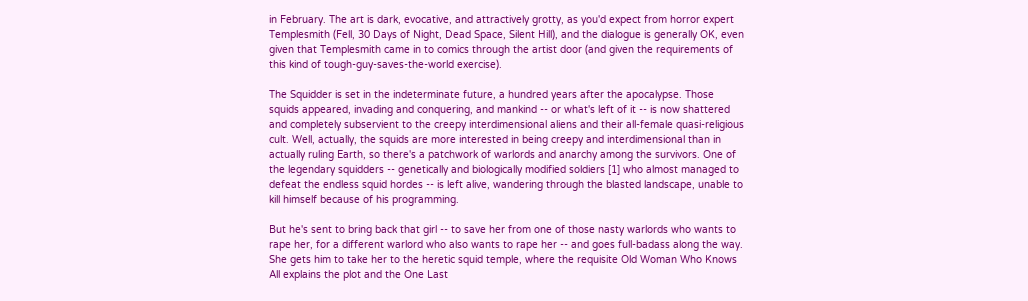in February. The art is dark, evocative, and attractively grotty, as you'd expect from horror expert Templesmith (Fell, 30 Days of Night, Dead Space, Silent Hill), and the dialogue is generally OK, even given that Templesmith came in to comics through the artist door (and given the requirements of this kind of tough-guy-saves-the-world exercise).

The Squidder is set in the indeterminate future, a hundred years after the apocalypse. Those squids appeared, invading and conquering, and mankind -- or what's left of it -- is now shattered and completely subservient to the creepy interdimensional aliens and their all-female quasi-religious cult. Well, actually, the squids are more interested in being creepy and interdimensional than in actually ruling Earth, so there's a patchwork of warlords and anarchy among the survivors. One of the legendary squidders -- genetically and biologically modified soldiers [1] who almost managed to defeat the endless squid hordes -- is left alive, wandering through the blasted landscape, unable to kill himself because of his programming.

But he's sent to bring back that girl -- to save her from one of those nasty warlords who wants to rape her, for a different warlord who also wants to rape her -- and goes full-badass along the way. She gets him to take her to the heretic squid temple, where the requisite Old Woman Who Knows All explains the plot and the One Last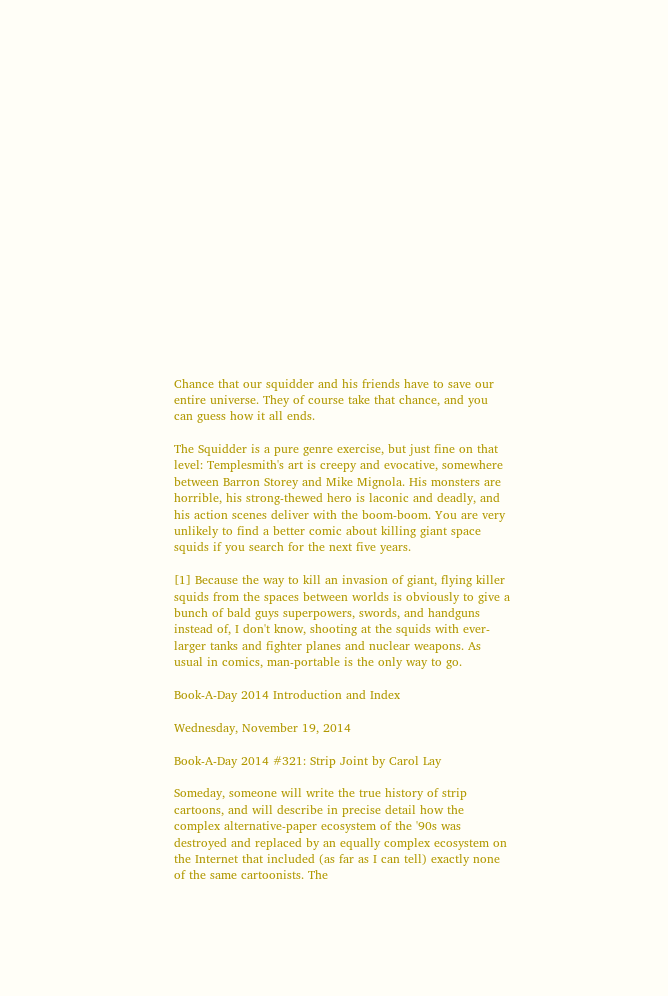Chance that our squidder and his friends have to save our entire universe. They of course take that chance, and you can guess how it all ends.

The Squidder is a pure genre exercise, but just fine on that level: Templesmith's art is creepy and evocative, somewhere between Barron Storey and Mike Mignola. His monsters are horrible, his strong-thewed hero is laconic and deadly, and his action scenes deliver with the boom-boom. You are very unlikely to find a better comic about killing giant space squids if you search for the next five years.

[1] Because the way to kill an invasion of giant, flying killer squids from the spaces between worlds is obviously to give a bunch of bald guys superpowers, swords, and handguns instead of, I don't know, shooting at the squids with ever-larger tanks and fighter planes and nuclear weapons. As usual in comics, man-portable is the only way to go.

Book-A-Day 2014 Introduction and Index

Wednesday, November 19, 2014

Book-A-Day 2014 #321: Strip Joint by Carol Lay

Someday, someone will write the true history of strip cartoons, and will describe in precise detail how the complex alternative-paper ecosystem of the '90s was destroyed and replaced by an equally complex ecosystem on the Internet that included (as far as I can tell) exactly none of the same cartoonists. The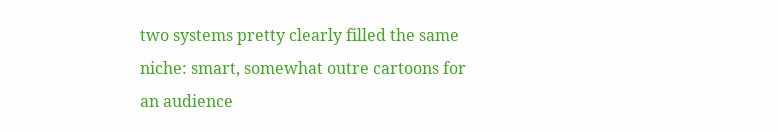two systems pretty clearly filled the same niche: smart, somewhat outre cartoons for an audience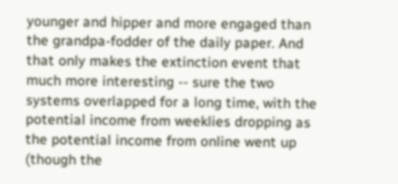younger and hipper and more engaged than the grandpa-fodder of the daily paper. And that only makes the extinction event that much more interesting -- sure the two systems overlapped for a long time, with the potential income from weeklies dropping as the potential income from online went up (though the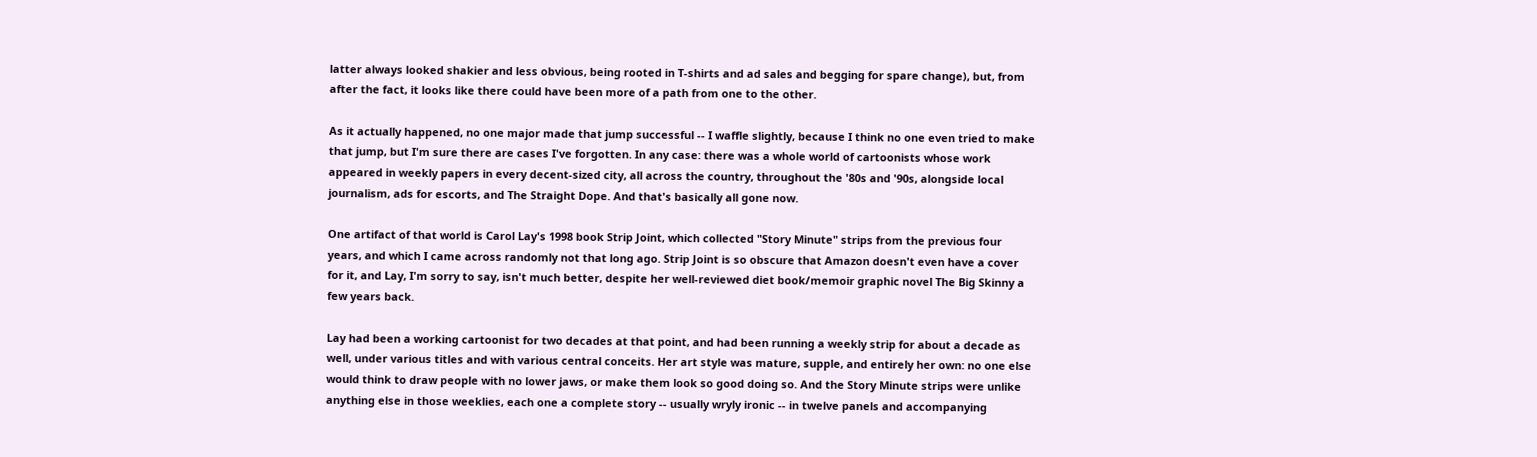latter always looked shakier and less obvious, being rooted in T-shirts and ad sales and begging for spare change), but, from after the fact, it looks like there could have been more of a path from one to the other.

As it actually happened, no one major made that jump successful -- I waffle slightly, because I think no one even tried to make that jump, but I'm sure there are cases I've forgotten. In any case: there was a whole world of cartoonists whose work appeared in weekly papers in every decent-sized city, all across the country, throughout the '80s and '90s, alongside local journalism, ads for escorts, and The Straight Dope. And that's basically all gone now.

One artifact of that world is Carol Lay's 1998 book Strip Joint, which collected "Story Minute" strips from the previous four years, and which I came across randomly not that long ago. Strip Joint is so obscure that Amazon doesn't even have a cover for it, and Lay, I'm sorry to say, isn't much better, despite her well-reviewed diet book/memoir graphic novel The Big Skinny a few years back.

Lay had been a working cartoonist for two decades at that point, and had been running a weekly strip for about a decade as well, under various titles and with various central conceits. Her art style was mature, supple, and entirely her own: no one else would think to draw people with no lower jaws, or make them look so good doing so. And the Story Minute strips were unlike anything else in those weeklies, each one a complete story -- usually wryly ironic -- in twelve panels and accompanying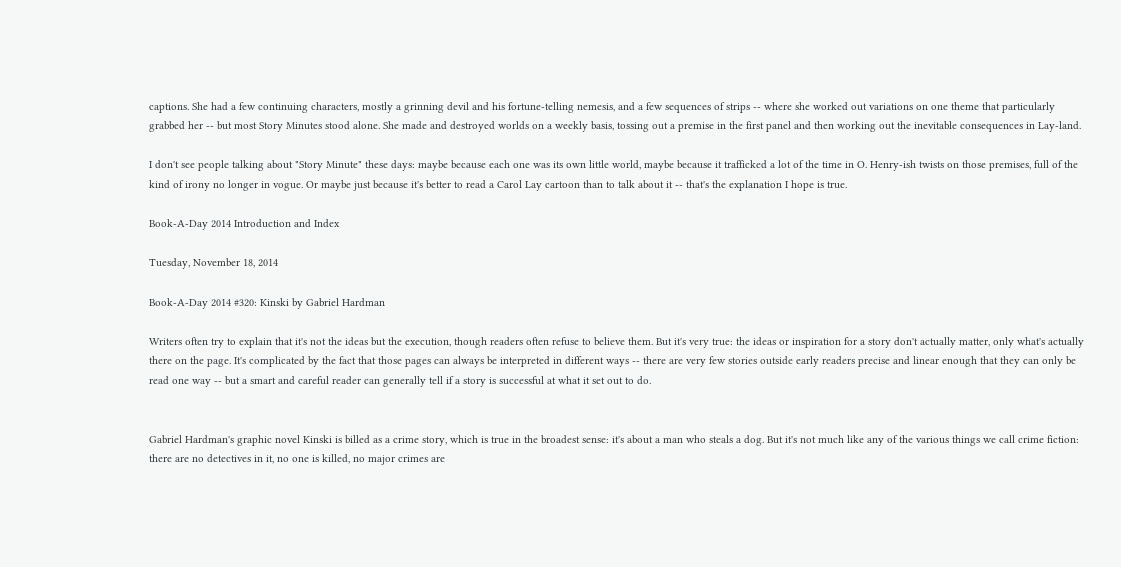captions. She had a few continuing characters, mostly a grinning devil and his fortune-telling nemesis, and a few sequences of strips -- where she worked out variations on one theme that particularly grabbed her -- but most Story Minutes stood alone. She made and destroyed worlds on a weekly basis, tossing out a premise in the first panel and then working out the inevitable consequences in Lay-land.

I don't see people talking about "Story Minute" these days: maybe because each one was its own little world, maybe because it trafficked a lot of the time in O. Henry-ish twists on those premises, full of the kind of irony no longer in vogue. Or maybe just because it's better to read a Carol Lay cartoon than to talk about it -- that's the explanation I hope is true.

Book-A-Day 2014 Introduction and Index

Tuesday, November 18, 2014

Book-A-Day 2014 #320: Kinski by Gabriel Hardman

Writers often try to explain that it's not the ideas but the execution, though readers often refuse to believe them. But it's very true: the ideas or inspiration for a story don't actually matter, only what's actually there on the page. It's complicated by the fact that those pages can always be interpreted in different ways -- there are very few stories outside early readers precise and linear enough that they can only be read one way -- but a smart and careful reader can generally tell if a story is successful at what it set out to do.


Gabriel Hardman's graphic novel Kinski is billed as a crime story, which is true in the broadest sense: it's about a man who steals a dog. But it's not much like any of the various things we call crime fiction: there are no detectives in it, no one is killed, no major crimes are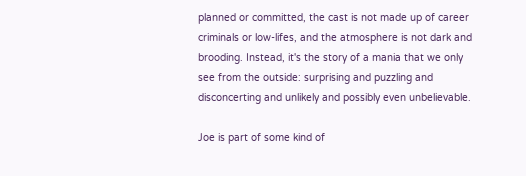planned or committed, the cast is not made up of career criminals or low-lifes, and the atmosphere is not dark and brooding. Instead, it's the story of a mania that we only see from the outside: surprising and puzzling and disconcerting and unlikely and possibly even unbelievable.

Joe is part of some kind of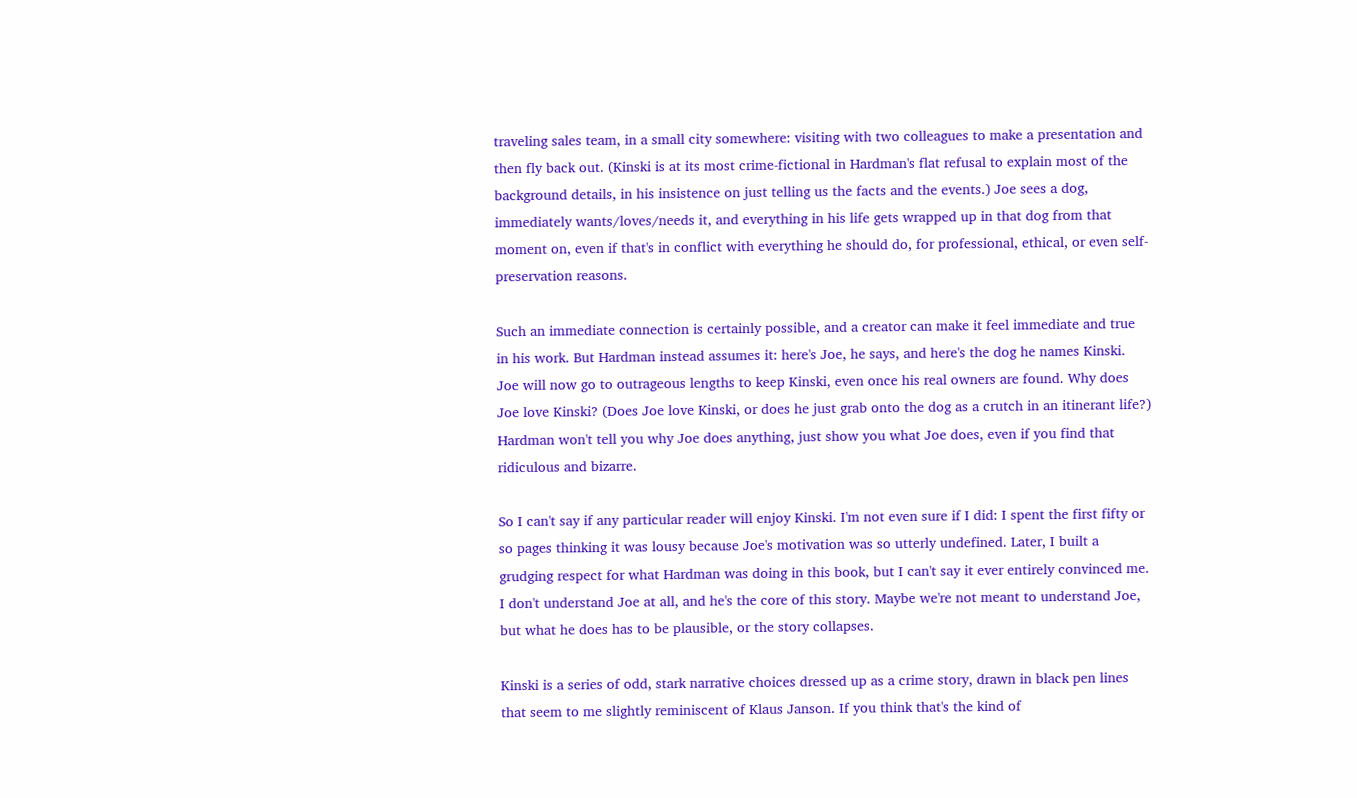traveling sales team, in a small city somewhere: visiting with two colleagues to make a presentation and then fly back out. (Kinski is at its most crime-fictional in Hardman's flat refusal to explain most of the background details, in his insistence on just telling us the facts and the events.) Joe sees a dog, immediately wants/loves/needs it, and everything in his life gets wrapped up in that dog from that moment on, even if that's in conflict with everything he should do, for professional, ethical, or even self-preservation reasons.

Such an immediate connection is certainly possible, and a creator can make it feel immediate and true in his work. But Hardman instead assumes it: here's Joe, he says, and here's the dog he names Kinski. Joe will now go to outrageous lengths to keep Kinski, even once his real owners are found. Why does Joe love Kinski? (Does Joe love Kinski, or does he just grab onto the dog as a crutch in an itinerant life?) Hardman won't tell you why Joe does anything, just show you what Joe does, even if you find that ridiculous and bizarre.

So I can't say if any particular reader will enjoy Kinski. I'm not even sure if I did: I spent the first fifty or so pages thinking it was lousy because Joe's motivation was so utterly undefined. Later, I built a grudging respect for what Hardman was doing in this book, but I can't say it ever entirely convinced me. I don't understand Joe at all, and he's the core of this story. Maybe we're not meant to understand Joe, but what he does has to be plausible, or the story collapses.

Kinski is a series of odd, stark narrative choices dressed up as a crime story, drawn in black pen lines that seem to me slightly reminiscent of Klaus Janson. If you think that's the kind of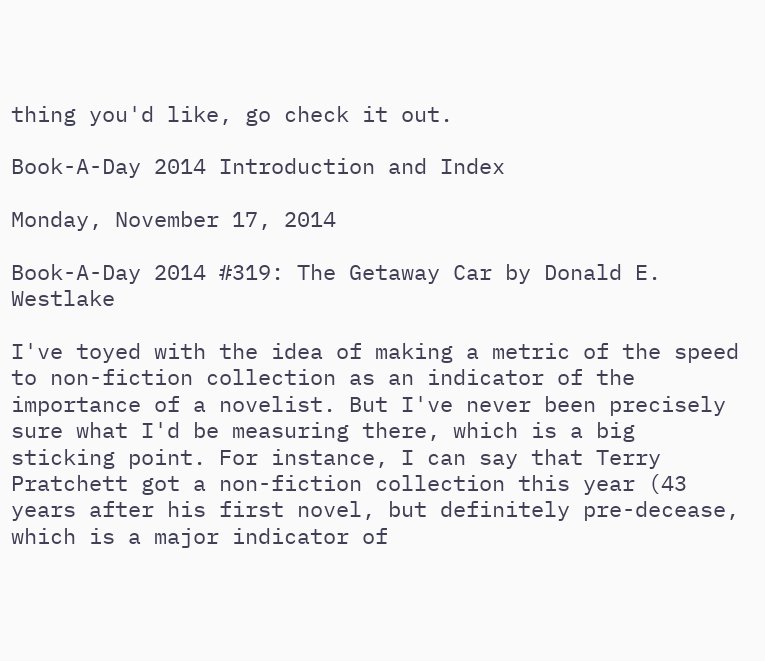thing you'd like, go check it out.

Book-A-Day 2014 Introduction and Index

Monday, November 17, 2014

Book-A-Day 2014 #319: The Getaway Car by Donald E. Westlake

I've toyed with the idea of making a metric of the speed to non-fiction collection as an indicator of the importance of a novelist. But I've never been precisely sure what I'd be measuring there, which is a big sticking point. For instance, I can say that Terry Pratchett got a non-fiction collection this year (43 years after his first novel, but definitely pre-decease, which is a major indicator of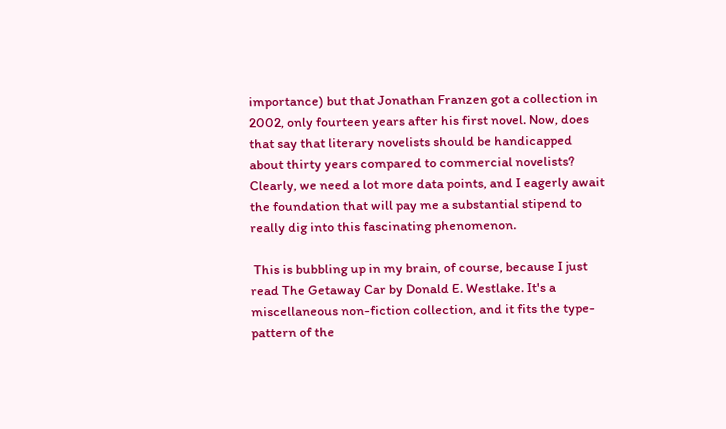importance) but that Jonathan Franzen got a collection in 2002, only fourteen years after his first novel. Now, does that say that literary novelists should be handicapped about thirty years compared to commercial novelists? Clearly, we need a lot more data points, and I eagerly await the foundation that will pay me a substantial stipend to really dig into this fascinating phenomenon.

 This is bubbling up in my brain, of course, because I just read The Getaway Car by Donald E. Westlake. It's a miscellaneous non-fiction collection, and it fits the type-pattern of the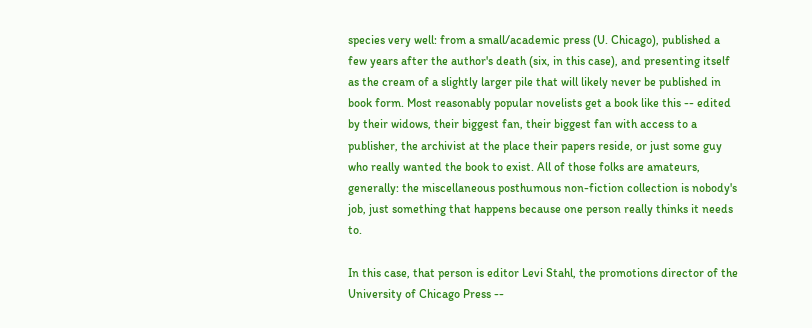species very well: from a small/academic press (U. Chicago), published a few years after the author's death (six, in this case), and presenting itself as the cream of a slightly larger pile that will likely never be published in book form. Most reasonably popular novelists get a book like this -- edited by their widows, their biggest fan, their biggest fan with access to a publisher, the archivist at the place their papers reside, or just some guy who really wanted the book to exist. All of those folks are amateurs, generally: the miscellaneous posthumous non-fiction collection is nobody's job, just something that happens because one person really thinks it needs to.

In this case, that person is editor Levi Stahl, the promotions director of the University of Chicago Press --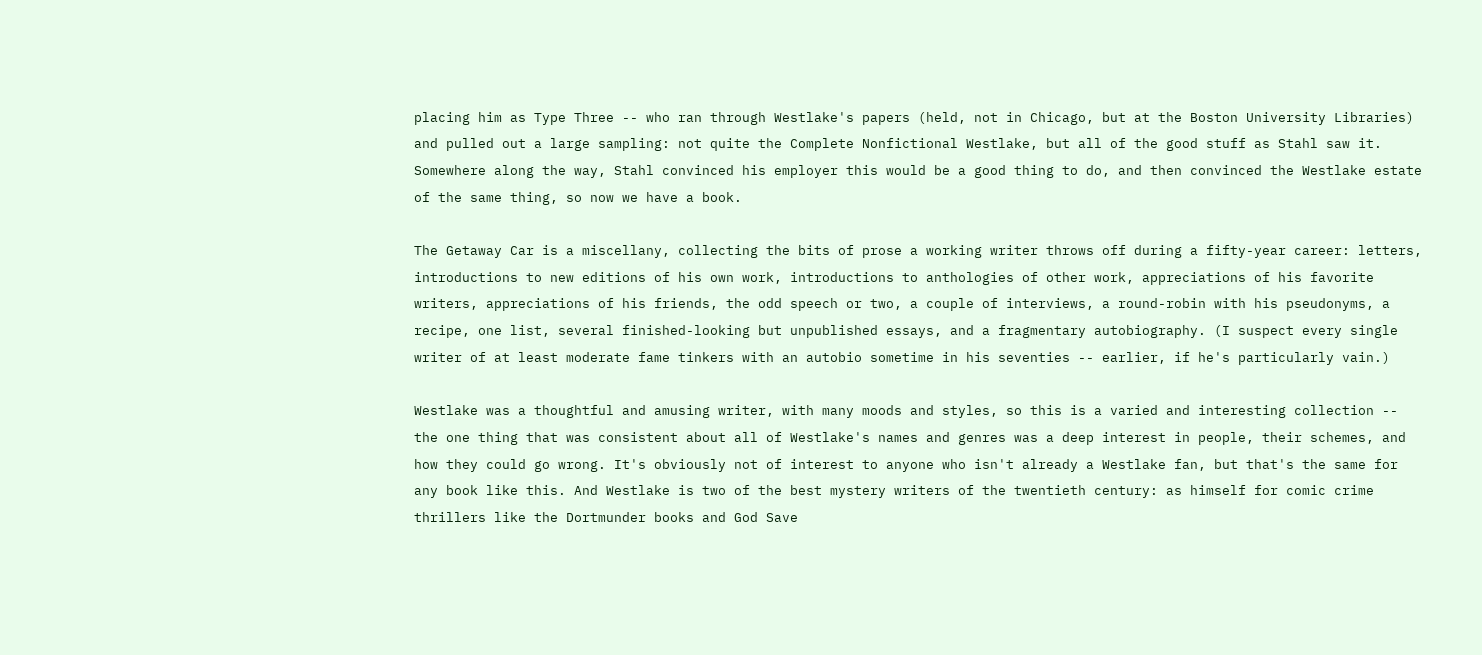placing him as Type Three -- who ran through Westlake's papers (held, not in Chicago, but at the Boston University Libraries) and pulled out a large sampling: not quite the Complete Nonfictional Westlake, but all of the good stuff as Stahl saw it. Somewhere along the way, Stahl convinced his employer this would be a good thing to do, and then convinced the Westlake estate of the same thing, so now we have a book.

The Getaway Car is a miscellany, collecting the bits of prose a working writer throws off during a fifty-year career: letters, introductions to new editions of his own work, introductions to anthologies of other work, appreciations of his favorite writers, appreciations of his friends, the odd speech or two, a couple of interviews, a round-robin with his pseudonyms, a recipe, one list, several finished-looking but unpublished essays, and a fragmentary autobiography. (I suspect every single writer of at least moderate fame tinkers with an autobio sometime in his seventies -- earlier, if he's particularly vain.)

Westlake was a thoughtful and amusing writer, with many moods and styles, so this is a varied and interesting collection -- the one thing that was consistent about all of Westlake's names and genres was a deep interest in people, their schemes, and how they could go wrong. It's obviously not of interest to anyone who isn't already a Westlake fan, but that's the same for any book like this. And Westlake is two of the best mystery writers of the twentieth century: as himself for comic crime thrillers like the Dortmunder books and God Save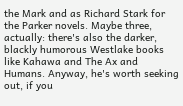the Mark and as Richard Stark for the Parker novels. Maybe three, actually: there's also the darker, blackly humorous Westlake books like Kahawa and The Ax and Humans. Anyway, he's worth seeking out, if you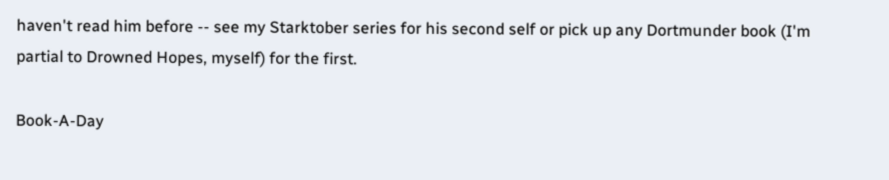haven't read him before -- see my Starktober series for his second self or pick up any Dortmunder book (I'm partial to Drowned Hopes, myself) for the first.

Book-A-Day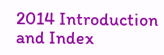2014 Introduction and Index